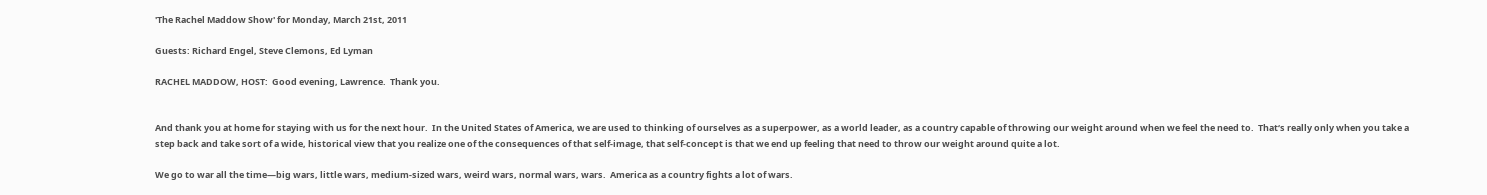'The Rachel Maddow Show' for Monday, March 21st, 2011

Guests: Richard Engel, Steve Clemons, Ed Lyman

RACHEL MADDOW, HOST:  Good evening, Lawrence.  Thank you.


And thank you at home for staying with us for the next hour.  In the United States of America, we are used to thinking of ourselves as a superpower, as a world leader, as a country capable of throwing our weight around when we feel the need to.  That‘s really only when you take a step back and take sort of a wide, historical view that you realize one of the consequences of that self-image, that self-concept is that we end up feeling that need to throw our weight around quite a lot.

We go to war all the time—big wars, little wars, medium-sized wars, weird wars, normal wars, wars.  America as a country fights a lot of wars.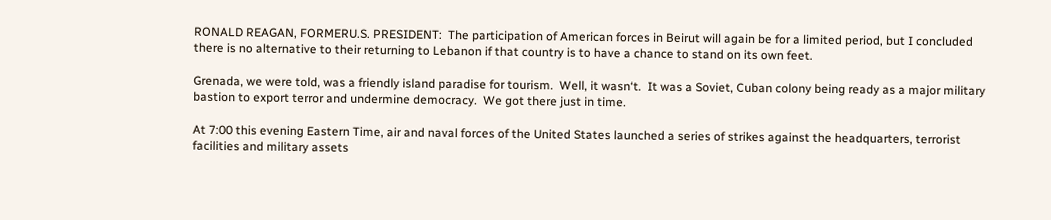RONALD REAGAN, FORMERU.S. PRESIDENT:  The participation of American forces in Beirut will again be for a limited period, but I concluded there is no alternative to their returning to Lebanon if that country is to have a chance to stand on its own feet.

Grenada, we were told, was a friendly island paradise for tourism.  Well, it wasn‘t.  It was a Soviet, Cuban colony being ready as a major military bastion to export terror and undermine democracy.  We got there just in time.

At 7:00 this evening Eastern Time, air and naval forces of the United States launched a series of strikes against the headquarters, terrorist facilities and military assets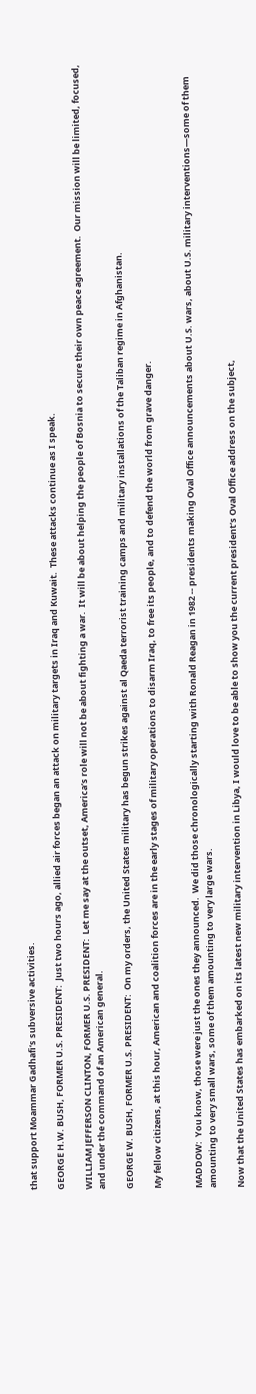that support Moammar Gadhafi‘s subversive activities.

GEORGE H.W. BUSH, FORMER U.S. PRESIDENT:  Just two hours ago, allied air forces began an attack on military targets in Iraq and Kuwait.  These attacks continue as I speak.

WILLIAM JEFFERSON CLINTON, FORMER U.S. PRESIDENT:  Let me say at the outset, America‘s role will not be about fighting a war.  It will be about helping the people of Bosnia to secure their own peace agreement.  Our mission will be limited, focused, and under the command of an American general.

GEORGE W. BUSH, FORMER U.S. PRESIDENT:  On my orders, the United States military has begun strikes against al Qaeda terrorist training camps and military installations of the Taliban regime in Afghanistan.

My fellow citizens, at this hour, American and coalition forces are in the early stages of military operations to disarm Iraq, to free its people, and to defend the world from grave danger.


MADDOW:  You know, those were just the ones they announced.  We did those chronologically starting with Ronald Reagan in 1982 -- presidents making Oval Office announcements about U.S. wars, about U.S. military interventions—some of them amounting to very small wars, some of them amounting to very large wars.

Now that the United States has embarked on its latest new military intervention in Libya, I would love to be able to show you the current president‘s Oval Office address on the subject,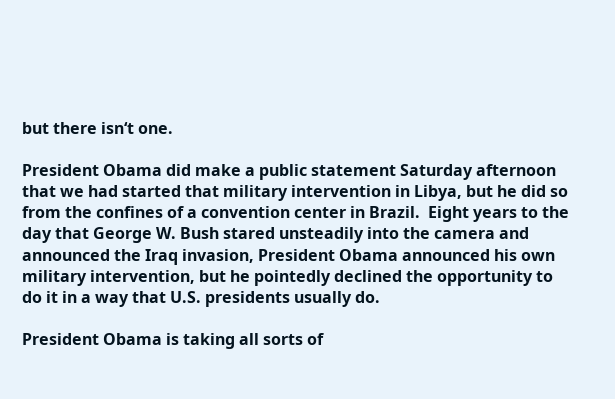but there isn‘t one.

President Obama did make a public statement Saturday afternoon that we had started that military intervention in Libya, but he did so from the confines of a convention center in Brazil.  Eight years to the day that George W. Bush stared unsteadily into the camera and announced the Iraq invasion, President Obama announced his own military intervention, but he pointedly declined the opportunity to do it in a way that U.S. presidents usually do.

President Obama is taking all sorts of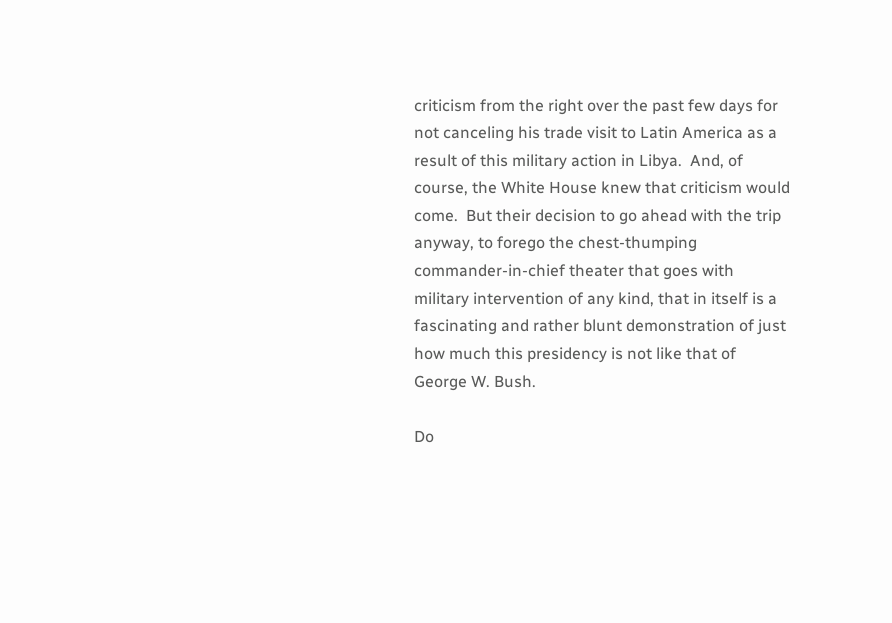criticism from the right over the past few days for not canceling his trade visit to Latin America as a result of this military action in Libya.  And, of course, the White House knew that criticism would come.  But their decision to go ahead with the trip anyway, to forego the chest-thumping commander-in-chief theater that goes with military intervention of any kind, that in itself is a fascinating and rather blunt demonstration of just how much this presidency is not like that of George W. Bush.

Do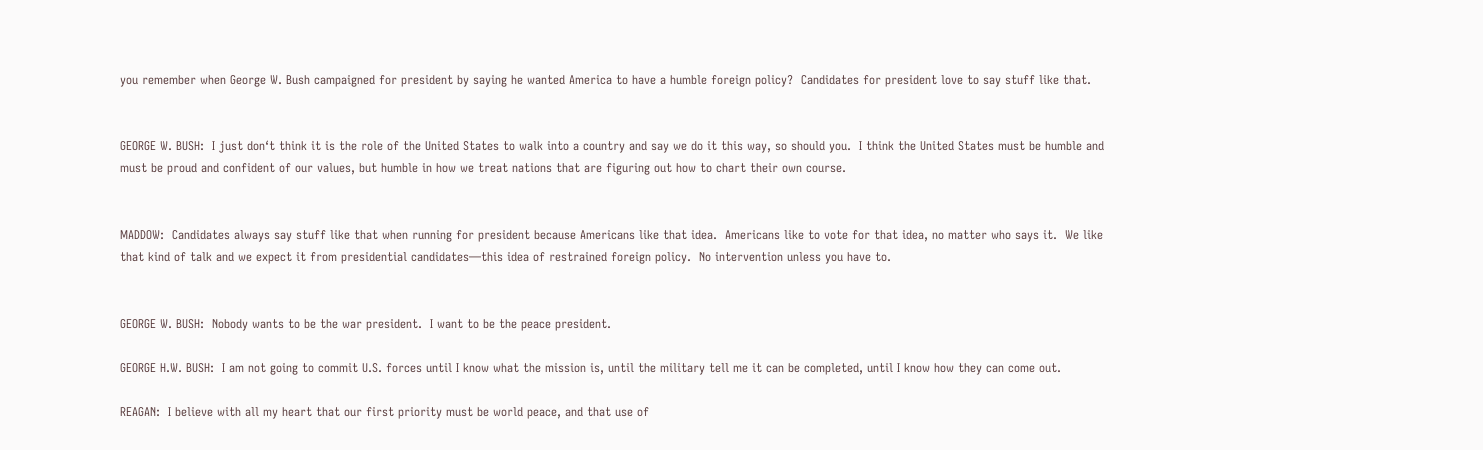you remember when George W. Bush campaigned for president by saying he wanted America to have a humble foreign policy?  Candidates for president love to say stuff like that.


GEORGE W. BUSH:  I just don‘t think it is the role of the United States to walk into a country and say we do it this way, so should you.  I think the United States must be humble and must be proud and confident of our values, but humble in how we treat nations that are figuring out how to chart their own course.


MADDOW:  Candidates always say stuff like that when running for president because Americans like that idea.  Americans like to vote for that idea, no matter who says it.  We like that kind of talk and we expect it from presidential candidates—this idea of restrained foreign policy.  No intervention unless you have to.


GEORGE W. BUSH:  Nobody wants to be the war president.  I want to be the peace president.

GEORGE H.W. BUSH:  I am not going to commit U.S. forces until I know what the mission is, until the military tell me it can be completed, until I know how they can come out.

REAGAN:  I believe with all my heart that our first priority must be world peace, and that use of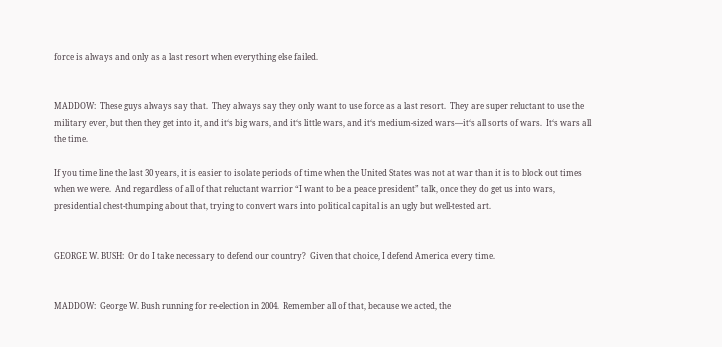force is always and only as a last resort when everything else failed.


MADDOW:  These guys always say that.  They always say they only want to use force as a last resort.  They are super reluctant to use the military ever, but then they get into it, and it‘s big wars, and it‘s little wars, and it‘s medium-sized wars—it‘s all sorts of wars.  It‘s wars all the time.

If you time line the last 30 years, it is easier to isolate periods of time when the United States was not at war than it is to block out times when we were.  And regardless of all of that reluctant warrior “I want to be a peace president” talk, once they do get us into wars, presidential chest-thumping about that, trying to convert wars into political capital is an ugly but well-tested art.


GEORGE W. BUSH:  Or do I take necessary to defend our country?  Given that choice, I defend America every time.


MADDOW:  George W. Bush running for re-election in 2004.  Remember all of that, because we acted, the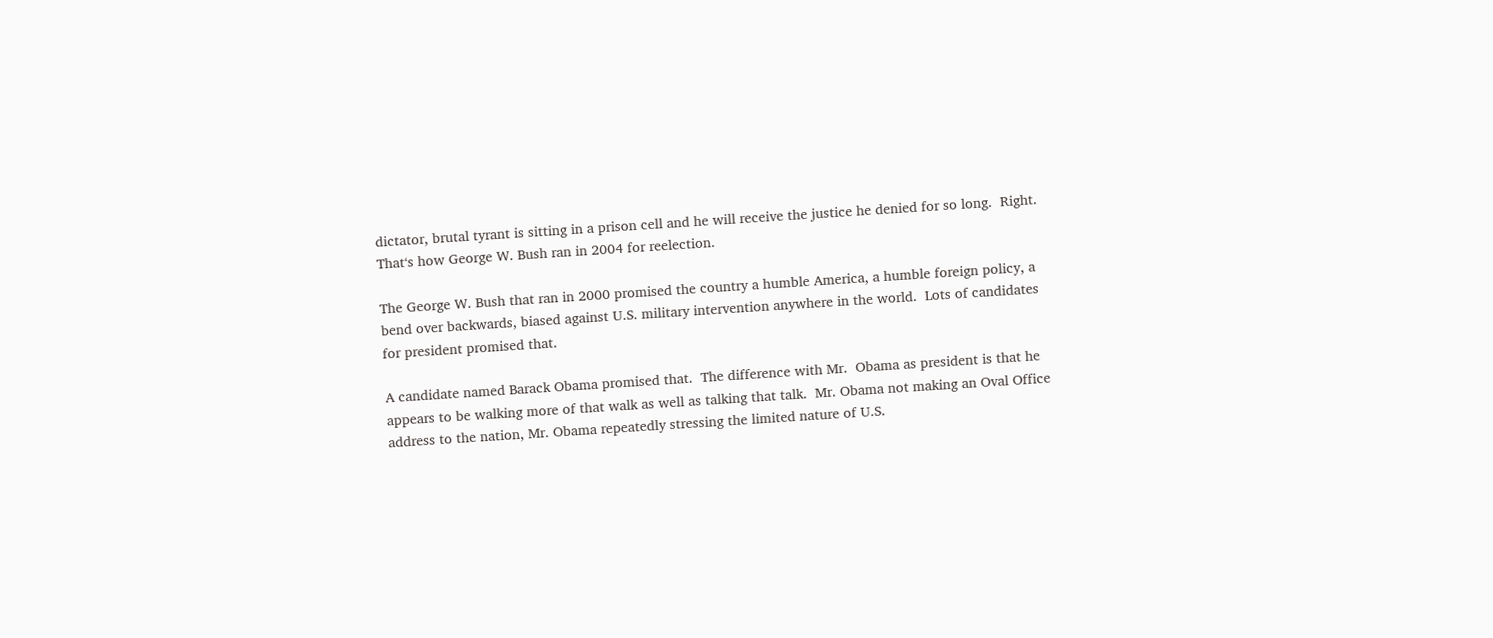dictator, brutal tyrant is sitting in a prison cell and he will receive the justice he denied for so long.  Right.  That‘s how George W. Bush ran in 2004 for reelection.

The George W. Bush that ran in 2000 promised the country a humble America, a humble foreign policy, a bend over backwards, biased against U.S. military intervention anywhere in the world.  Lots of candidates for president promised that.

A candidate named Barack Obama promised that.  The difference with Mr.  Obama as president is that he appears to be walking more of that walk as well as talking that talk.  Mr. Obama not making an Oval Office address to the nation, Mr. Obama repeatedly stressing the limited nature of U.S.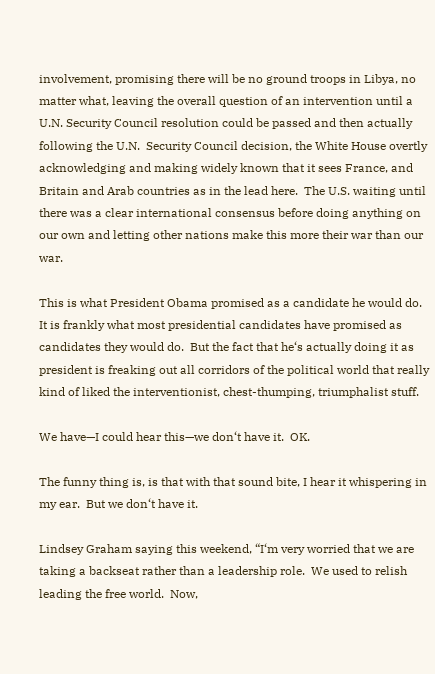involvement, promising there will be no ground troops in Libya, no matter what, leaving the overall question of an intervention until a U.N. Security Council resolution could be passed and then actually following the U.N.  Security Council decision, the White House overtly acknowledging and making widely known that it sees France, and Britain and Arab countries as in the lead here.  The U.S. waiting until there was a clear international consensus before doing anything on our own and letting other nations make this more their war than our war.

This is what President Obama promised as a candidate he would do.  It is frankly what most presidential candidates have promised as candidates they would do.  But the fact that he‘s actually doing it as president is freaking out all corridors of the political world that really kind of liked the interventionist, chest-thumping, triumphalist stuff.

We have—I could hear this—we don‘t have it.  OK.

The funny thing is, is that with that sound bite, I hear it whispering in my ear.  But we don‘t have it.

Lindsey Graham saying this weekend, “I‘m very worried that we are taking a backseat rather than a leadership role.  We used to relish leading the free world.  Now,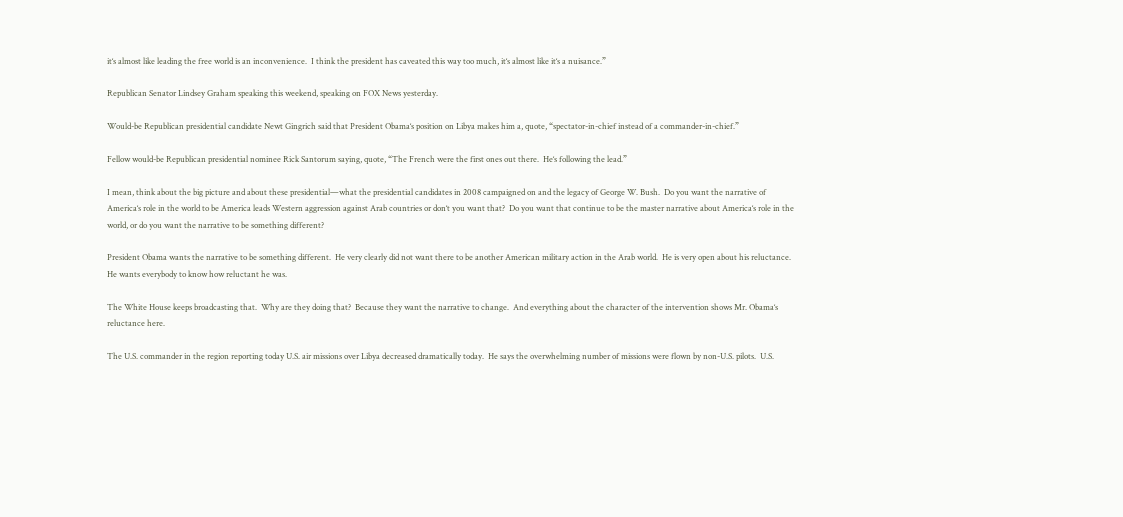it‘s almost like leading the free world is an inconvenience.  I think the president has caveated this way too much, it‘s almost like it‘s a nuisance.”

Republican Senator Lindsey Graham speaking this weekend, speaking on FOX News yesterday.

Would-be Republican presidential candidate Newt Gingrich said that President Obama‘s position on Libya makes him a, quote, “spectator-in-chief instead of a commander-in-chief.”

Fellow would-be Republican presidential nominee Rick Santorum saying, quote, “The French were the first ones out there.  He‘s following the lead.”

I mean, think about the big picture and about these presidential—what the presidential candidates in 2008 campaigned on and the legacy of George W. Bush.  Do you want the narrative of America‘s role in the world to be America leads Western aggression against Arab countries or don‘t you want that?  Do you want that continue to be the master narrative about America‘s role in the world, or do you want the narrative to be something different?

President Obama wants the narrative to be something different.  He very clearly did not want there to be another American military action in the Arab world.  He is very open about his reluctance.  He wants everybody to know how reluctant he was.

The White House keeps broadcasting that.  Why are they doing that?  Because they want the narrative to change.  And everything about the character of the intervention shows Mr. Obama‘s reluctance here.

The U.S. commander in the region reporting today U.S. air missions over Libya decreased dramatically today.  He says the overwhelming number of missions were flown by non-U.S. pilots.  U.S.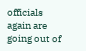officials again are going out of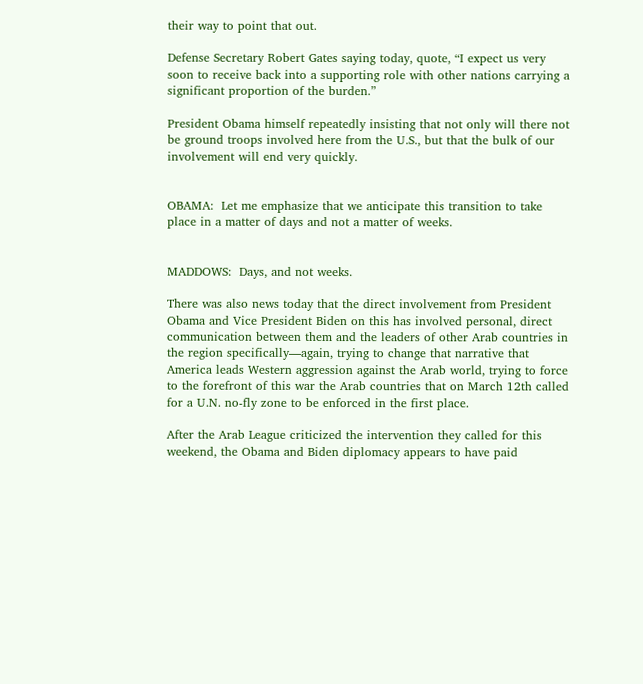their way to point that out.

Defense Secretary Robert Gates saying today, quote, “I expect us very soon to receive back into a supporting role with other nations carrying a significant proportion of the burden.”

President Obama himself repeatedly insisting that not only will there not be ground troops involved here from the U.S., but that the bulk of our involvement will end very quickly.


OBAMA:  Let me emphasize that we anticipate this transition to take place in a matter of days and not a matter of weeks.


MADDOWS:  Days, and not weeks.

There was also news today that the direct involvement from President Obama and Vice President Biden on this has involved personal, direct communication between them and the leaders of other Arab countries in the region specifically—again, trying to change that narrative that America leads Western aggression against the Arab world, trying to force to the forefront of this war the Arab countries that on March 12th called for a U.N. no-fly zone to be enforced in the first place.

After the Arab League criticized the intervention they called for this weekend, the Obama and Biden diplomacy appears to have paid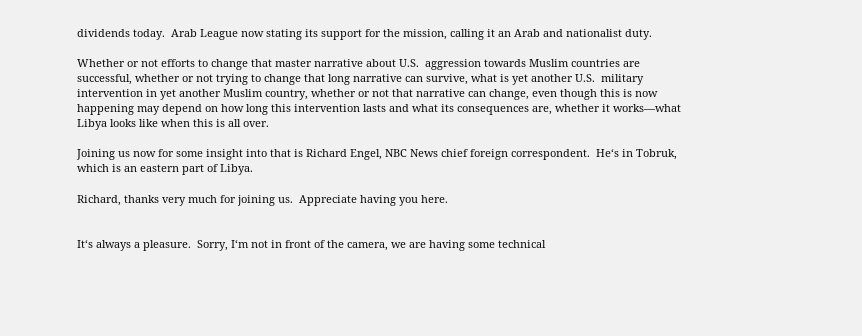dividends today.  Arab League now stating its support for the mission, calling it an Arab and nationalist duty.

Whether or not efforts to change that master narrative about U.S.  aggression towards Muslim countries are successful, whether or not trying to change that long narrative can survive, what is yet another U.S.  military intervention in yet another Muslim country, whether or not that narrative can change, even though this is now happening may depend on how long this intervention lasts and what its consequences are, whether it works—what Libya looks like when this is all over.

Joining us now for some insight into that is Richard Engel, NBC News chief foreign correspondent.  He‘s in Tobruk, which is an eastern part of Libya.

Richard, thanks very much for joining us.  Appreciate having you here.


It‘s always a pleasure.  Sorry, I‘m not in front of the camera, we are having some technical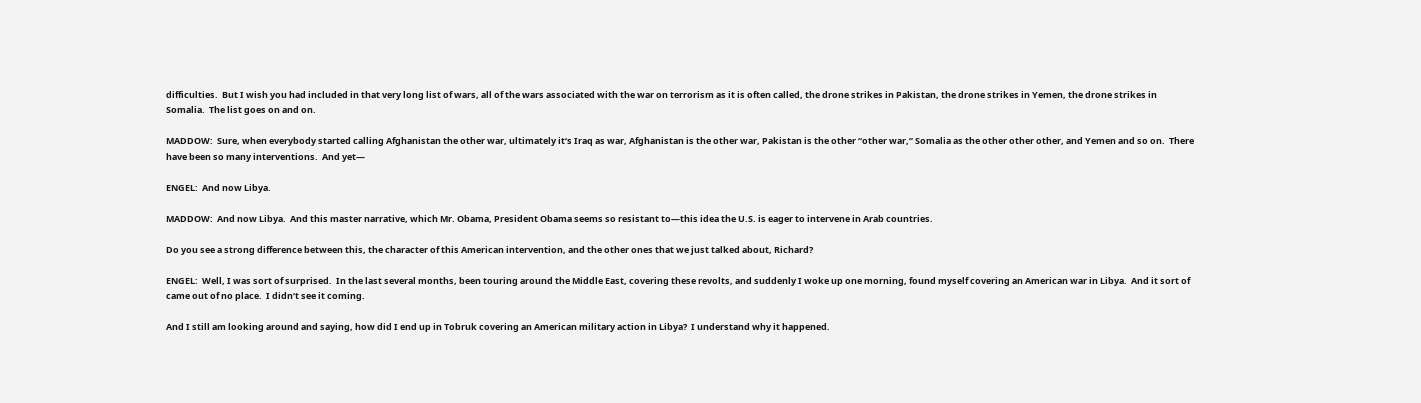difficulties.  But I wish you had included in that very long list of wars, all of the wars associated with the war on terrorism as it is often called, the drone strikes in Pakistan, the drone strikes in Yemen, the drone strikes in Somalia.  The list goes on and on.

MADDOW:  Sure, when everybody started calling Afghanistan the other war, ultimately it‘s Iraq as war, Afghanistan is the other war, Pakistan is the other “other war,” Somalia as the other other other, and Yemen and so on.  There have been so many interventions.  And yet—

ENGEL:  And now Libya.

MADDOW:  And now Libya.  And this master narrative, which Mr. Obama, President Obama seems so resistant to—this idea the U.S. is eager to intervene in Arab countries.

Do you see a strong difference between this, the character of this American intervention, and the other ones that we just talked about, Richard?

ENGEL:  Well, I was sort of surprised.  In the last several months, been touring around the Middle East, covering these revolts, and suddenly I woke up one morning, found myself covering an American war in Libya.  And it sort of came out of no place.  I didn‘t see it coming.

And I still am looking around and saying, how did I end up in Tobruk covering an American military action in Libya?  I understand why it happened.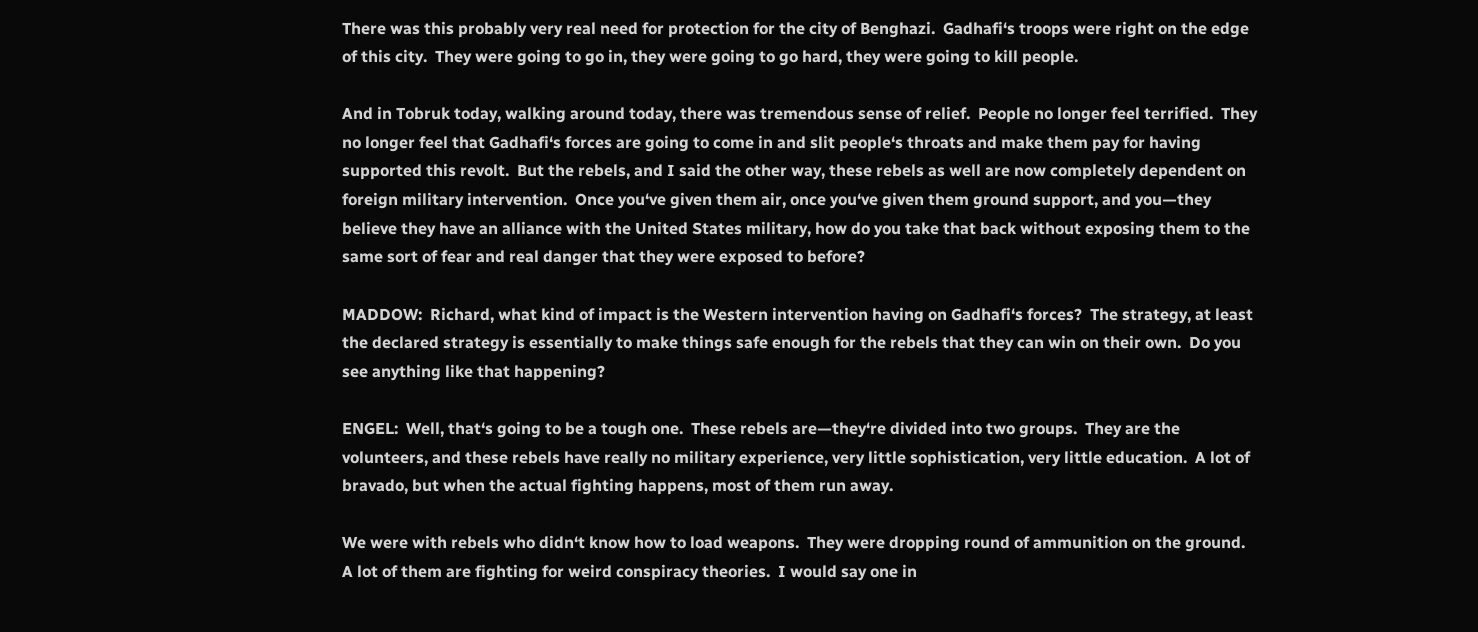There was this probably very real need for protection for the city of Benghazi.  Gadhafi‘s troops were right on the edge of this city.  They were going to go in, they were going to go hard, they were going to kill people.

And in Tobruk today, walking around today, there was tremendous sense of relief.  People no longer feel terrified.  They no longer feel that Gadhafi‘s forces are going to come in and slit people‘s throats and make them pay for having supported this revolt.  But the rebels, and I said the other way, these rebels as well are now completely dependent on foreign military intervention.  Once you‘ve given them air, once you‘ve given them ground support, and you—they believe they have an alliance with the United States military, how do you take that back without exposing them to the same sort of fear and real danger that they were exposed to before?

MADDOW:  Richard, what kind of impact is the Western intervention having on Gadhafi‘s forces?  The strategy, at least the declared strategy is essentially to make things safe enough for the rebels that they can win on their own.  Do you see anything like that happening?

ENGEL:  Well, that‘s going to be a tough one.  These rebels are—they‘re divided into two groups.  They are the volunteers, and these rebels have really no military experience, very little sophistication, very little education.  A lot of bravado, but when the actual fighting happens, most of them run away.

We were with rebels who didn‘t know how to load weapons.  They were dropping round of ammunition on the ground.  A lot of them are fighting for weird conspiracy theories.  I would say one in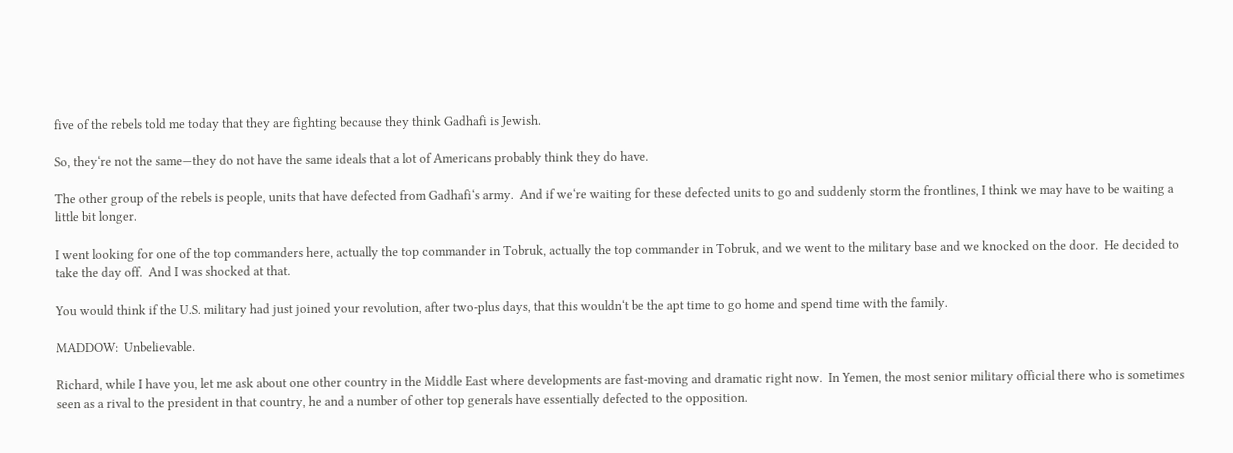five of the rebels told me today that they are fighting because they think Gadhafi is Jewish.

So, they‘re not the same—they do not have the same ideals that a lot of Americans probably think they do have.

The other group of the rebels is people, units that have defected from Gadhafi‘s army.  And if we‘re waiting for these defected units to go and suddenly storm the frontlines, I think we may have to be waiting a little bit longer.

I went looking for one of the top commanders here, actually the top commander in Tobruk, actually the top commander in Tobruk, and we went to the military base and we knocked on the door.  He decided to take the day off.  And I was shocked at that.

You would think if the U.S. military had just joined your revolution, after two-plus days, that this wouldn‘t be the apt time to go home and spend time with the family.

MADDOW:  Unbelievable.

Richard, while I have you, let me ask about one other country in the Middle East where developments are fast-moving and dramatic right now.  In Yemen, the most senior military official there who is sometimes seen as a rival to the president in that country, he and a number of other top generals have essentially defected to the opposition.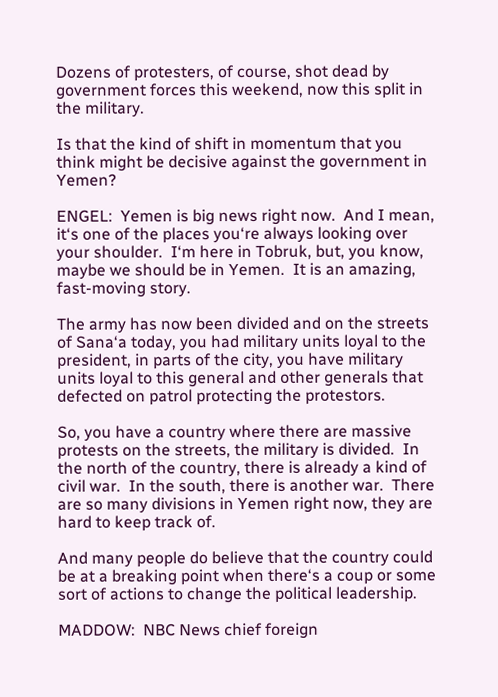Dozens of protesters, of course, shot dead by government forces this weekend, now this split in the military.

Is that the kind of shift in momentum that you think might be decisive against the government in Yemen?

ENGEL:  Yemen is big news right now.  And I mean, it‘s one of the places you‘re always looking over your shoulder.  I‘m here in Tobruk, but, you know, maybe we should be in Yemen.  It is an amazing, fast-moving story.

The army has now been divided and on the streets of Sana‘a today, you had military units loyal to the president, in parts of the city, you have military units loyal to this general and other generals that defected on patrol protecting the protestors.

So, you have a country where there are massive protests on the streets, the military is divided.  In the north of the country, there is already a kind of civil war.  In the south, there is another war.  There are so many divisions in Yemen right now, they are hard to keep track of.

And many people do believe that the country could be at a breaking point when there‘s a coup or some sort of actions to change the political leadership.

MADDOW:  NBC News chief foreign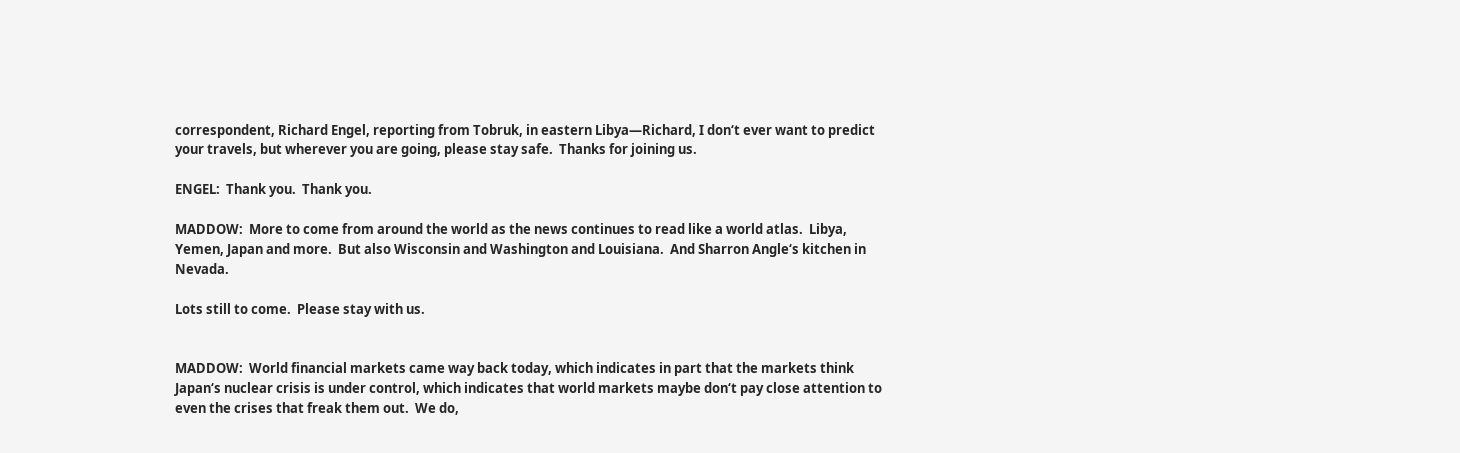correspondent, Richard Engel, reporting from Tobruk, in eastern Libya—Richard, I don‘t ever want to predict your travels, but wherever you are going, please stay safe.  Thanks for joining us.

ENGEL:  Thank you.  Thank you.

MADDOW:  More to come from around the world as the news continues to read like a world atlas.  Libya, Yemen, Japan and more.  But also Wisconsin and Washington and Louisiana.  And Sharron Angle‘s kitchen in Nevada.

Lots still to come.  Please stay with us.


MADDOW:  World financial markets came way back today, which indicates in part that the markets think Japan‘s nuclear crisis is under control, which indicates that world markets maybe don‘t pay close attention to even the crises that freak them out.  We do,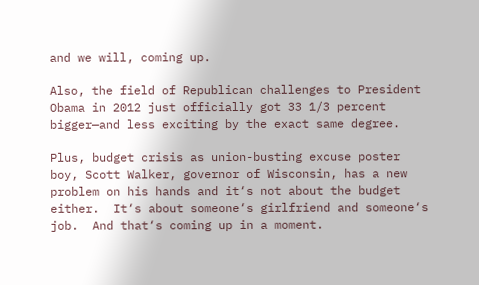and we will, coming up.

Also, the field of Republican challenges to President Obama in 2012 just officially got 33 1/3 percent bigger—and less exciting by the exact same degree.

Plus, budget crisis as union-busting excuse poster boy, Scott Walker, governor of Wisconsin, has a new problem on his hands and it‘s not about the budget either.  It‘s about someone‘s girlfriend and someone‘s job.  And that‘s coming up in a moment.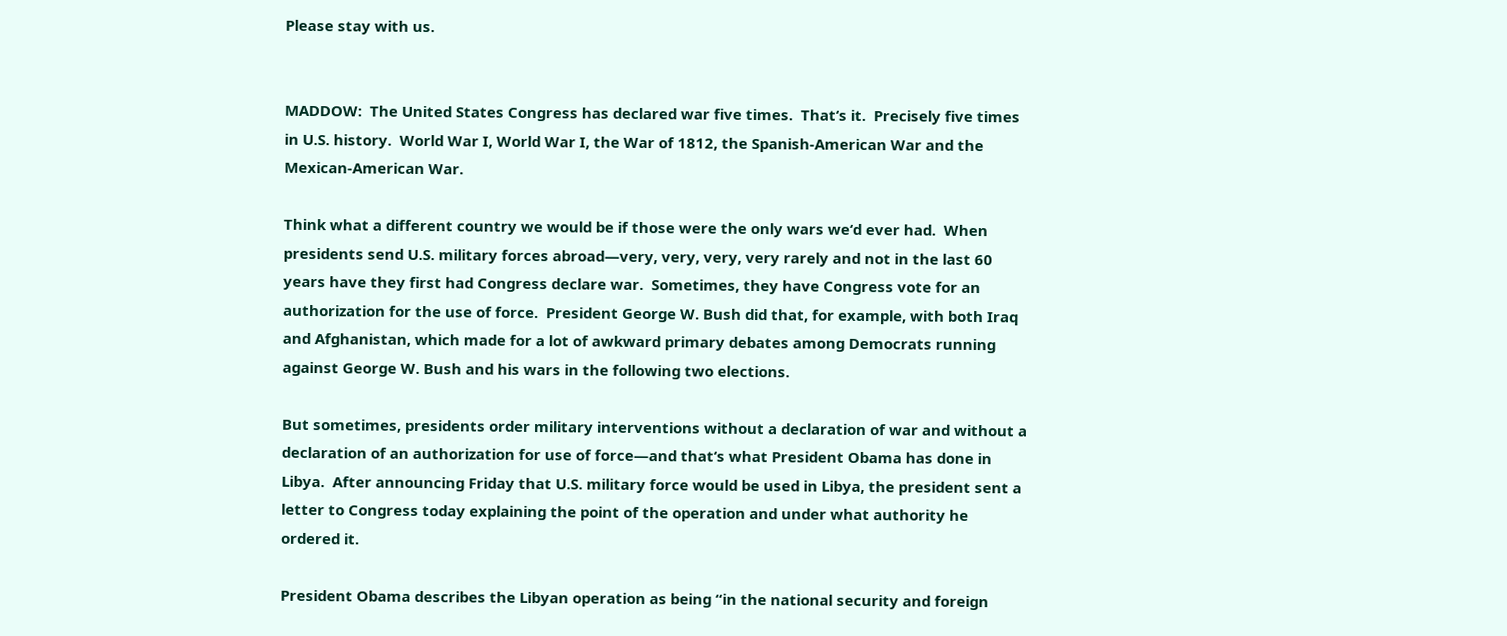Please stay with us.


MADDOW:  The United States Congress has declared war five times.  That‘s it.  Precisely five times in U.S. history.  World War I, World War I, the War of 1812, the Spanish-American War and the Mexican-American War.

Think what a different country we would be if those were the only wars we‘d ever had.  When presidents send U.S. military forces abroad—very, very, very, very rarely and not in the last 60 years have they first had Congress declare war.  Sometimes, they have Congress vote for an authorization for the use of force.  President George W. Bush did that, for example, with both Iraq and Afghanistan, which made for a lot of awkward primary debates among Democrats running against George W. Bush and his wars in the following two elections.

But sometimes, presidents order military interventions without a declaration of war and without a declaration of an authorization for use of force—and that‘s what President Obama has done in Libya.  After announcing Friday that U.S. military force would be used in Libya, the president sent a letter to Congress today explaining the point of the operation and under what authority he ordered it.

President Obama describes the Libyan operation as being “in the national security and foreign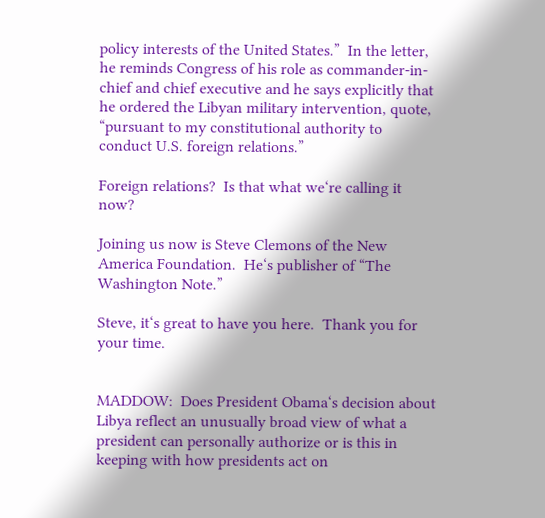policy interests of the United States.”  In the letter, he reminds Congress of his role as commander-in-chief and chief executive and he says explicitly that he ordered the Libyan military intervention, quote, “pursuant to my constitutional authority to conduct U.S. foreign relations.”

Foreign relations?  Is that what we‘re calling it now?

Joining us now is Steve Clemons of the New America Foundation.  He‘s publisher of “The Washington Note.”

Steve, it‘s great to have you here.  Thank you for your time.


MADDOW:  Does President Obama‘s decision about Libya reflect an unusually broad view of what a president can personally authorize or is this in keeping with how presidents act on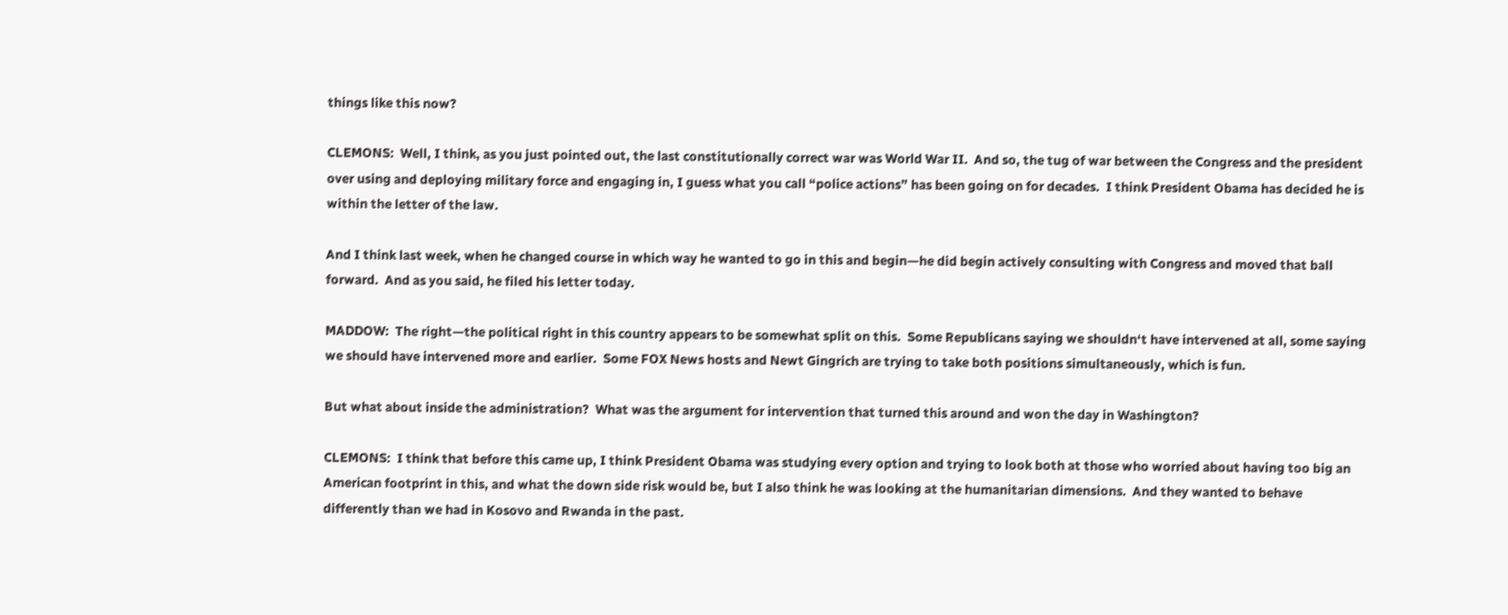things like this now?

CLEMONS:  Well, I think, as you just pointed out, the last constitutionally correct war was World War II.  And so, the tug of war between the Congress and the president over using and deploying military force and engaging in, I guess what you call “police actions” has been going on for decades.  I think President Obama has decided he is within the letter of the law.

And I think last week, when he changed course in which way he wanted to go in this and begin—he did begin actively consulting with Congress and moved that ball forward.  And as you said, he filed his letter today.

MADDOW:  The right—the political right in this country appears to be somewhat split on this.  Some Republicans saying we shouldn‘t have intervened at all, some saying we should have intervened more and earlier.  Some FOX News hosts and Newt Gingrich are trying to take both positions simultaneously, which is fun.

But what about inside the administration?  What was the argument for intervention that turned this around and won the day in Washington?

CLEMONS:  I think that before this came up, I think President Obama was studying every option and trying to look both at those who worried about having too big an American footprint in this, and what the down side risk would be, but I also think he was looking at the humanitarian dimensions.  And they wanted to behave differently than we had in Kosovo and Rwanda in the past.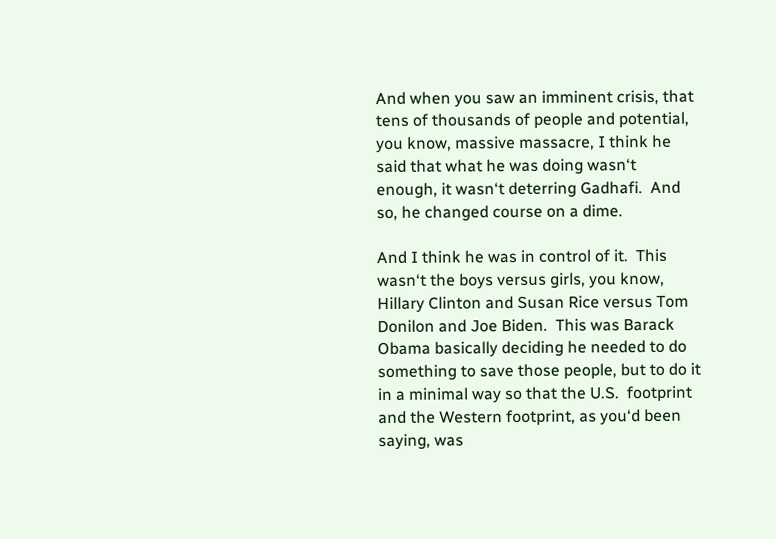And when you saw an imminent crisis, that tens of thousands of people and potential, you know, massive massacre, I think he said that what he was doing wasn‘t enough, it wasn‘t deterring Gadhafi.  And so, he changed course on a dime.

And I think he was in control of it.  This wasn‘t the boys versus girls, you know, Hillary Clinton and Susan Rice versus Tom Donilon and Joe Biden.  This was Barack Obama basically deciding he needed to do something to save those people, but to do it in a minimal way so that the U.S.  footprint and the Western footprint, as you‘d been saying, was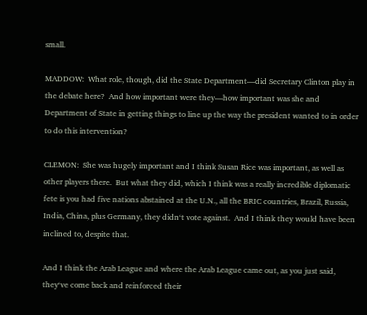small.

MADDOW:  What role, though, did the State Department—did Secretary Clinton play in the debate here?  And how important were they—how important was she and Department of State in getting things to line up the way the president wanted to in order to do this intervention?

CLEMON:  She was hugely important and I think Susan Rice was important, as well as other players there.  But what they did, which I think was a really incredible diplomatic fete is you had five nations abstained at the U.N., all the BRIC countries, Brazil, Russia, India, China, plus Germany, they didn‘t vote against.  And I think they would have been inclined to, despite that.

And I think the Arab League and where the Arab League came out, as you just said, they‘ve come back and reinforced their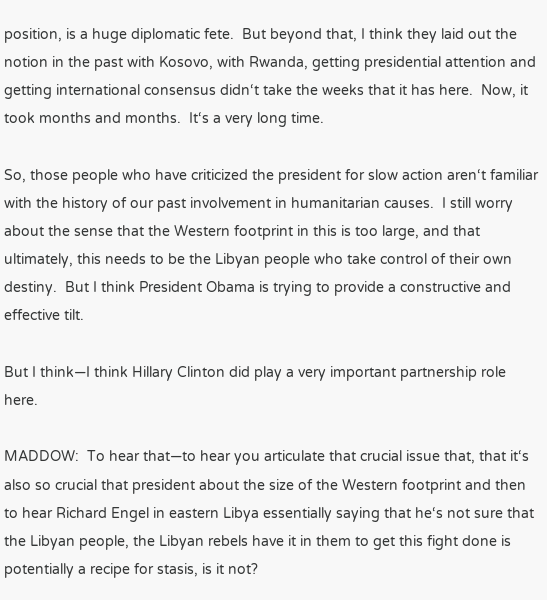position, is a huge diplomatic fete.  But beyond that, I think they laid out the notion in the past with Kosovo, with Rwanda, getting presidential attention and getting international consensus didn‘t take the weeks that it has here.  Now, it took months and months.  It‘s a very long time.

So, those people who have criticized the president for slow action aren‘t familiar with the history of our past involvement in humanitarian causes.  I still worry about the sense that the Western footprint in this is too large, and that ultimately, this needs to be the Libyan people who take control of their own destiny.  But I think President Obama is trying to provide a constructive and effective tilt.

But I think—I think Hillary Clinton did play a very important partnership role here.

MADDOW:  To hear that—to hear you articulate that crucial issue that, that it‘s also so crucial that president about the size of the Western footprint and then to hear Richard Engel in eastern Libya essentially saying that he‘s not sure that the Libyan people, the Libyan rebels have it in them to get this fight done is potentially a recipe for stasis, is it not?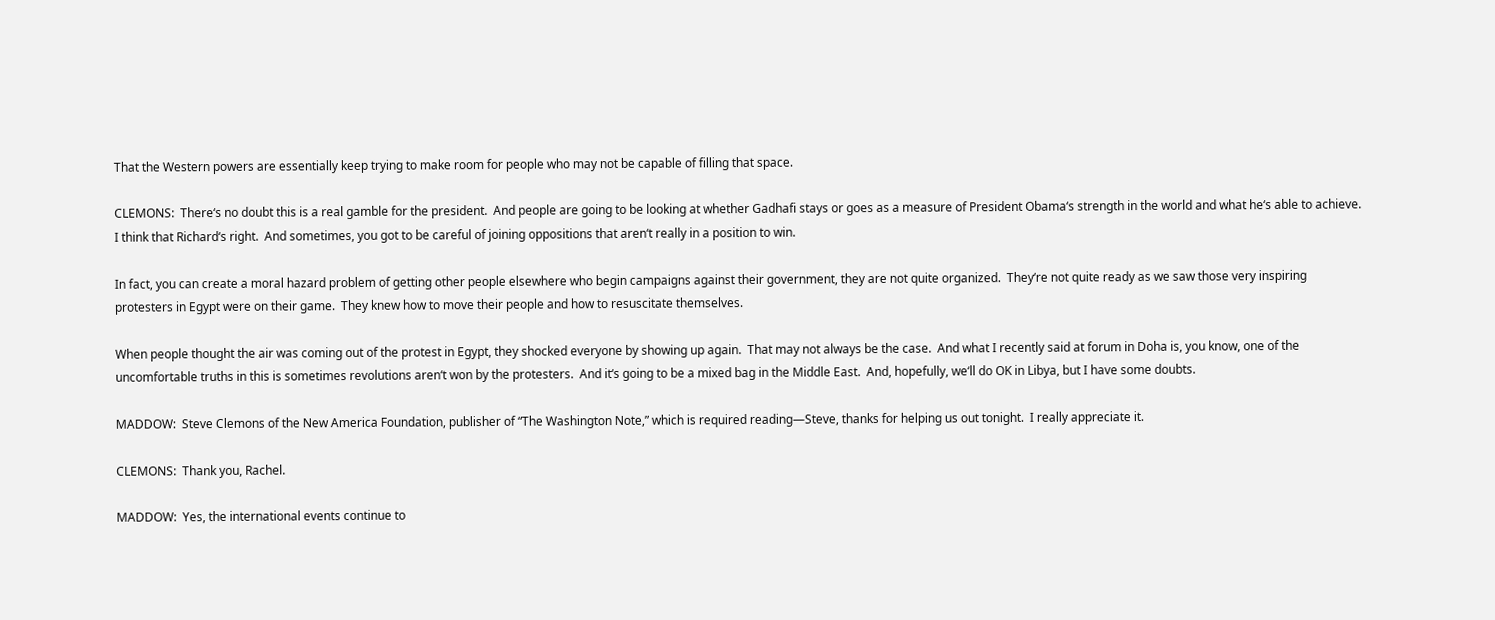That the Western powers are essentially keep trying to make room for people who may not be capable of filling that space.

CLEMONS:  There‘s no doubt this is a real gamble for the president.  And people are going to be looking at whether Gadhafi stays or goes as a measure of President Obama‘s strength in the world and what he‘s able to achieve.  I think that Richard‘s right.  And sometimes, you got to be careful of joining oppositions that aren‘t really in a position to win.

In fact, you can create a moral hazard problem of getting other people elsewhere who begin campaigns against their government, they are not quite organized.  They‘re not quite ready as we saw those very inspiring protesters in Egypt were on their game.  They knew how to move their people and how to resuscitate themselves.

When people thought the air was coming out of the protest in Egypt, they shocked everyone by showing up again.  That may not always be the case.  And what I recently said at forum in Doha is, you know, one of the uncomfortable truths in this is sometimes revolutions aren‘t won by the protesters.  And it‘s going to be a mixed bag in the Middle East.  And, hopefully, we‘ll do OK in Libya, but I have some doubts.

MADDOW:  Steve Clemons of the New America Foundation, publisher of “The Washington Note,” which is required reading—Steve, thanks for helping us out tonight.  I really appreciate it.

CLEMONS:  Thank you, Rachel.

MADDOW:  Yes, the international events continue to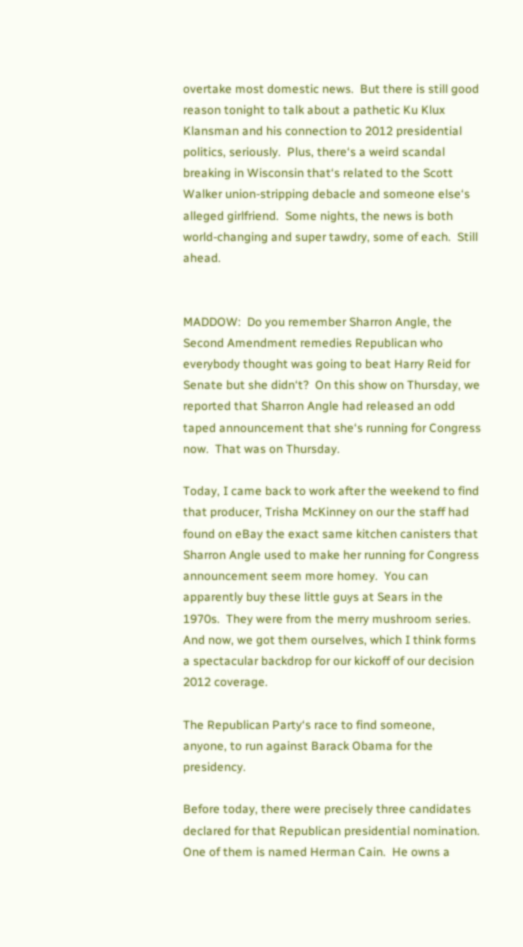overtake most domestic news.  But there is still good reason tonight to talk about a pathetic Ku Klux Klansman and his connection to 2012 presidential politics, seriously.  Plus, there‘s a weird scandal breaking in Wisconsin that‘s related to the Scott Walker union-stripping debacle and someone else‘s alleged girlfriend.  Some nights, the news is both world-changing and super tawdry, some of each.  Still ahead.


MADDOW:  Do you remember Sharron Angle, the Second Amendment remedies Republican who everybody thought was going to beat Harry Reid for Senate but she didn‘t?  On this show on Thursday, we reported that Sharron Angle had released an odd taped announcement that she‘s running for Congress now.  That was on Thursday.

Today, I came back to work after the weekend to find that producer, Trisha McKinney on our the staff had found on eBay the exact same kitchen canisters that Sharron Angle used to make her running for Congress announcement seem more homey.  You can apparently buy these little guys at Sears in the 1970s.  They were from the merry mushroom series.  And now, we got them ourselves, which I think forms a spectacular backdrop for our kickoff of our decision 2012 coverage.

The Republican Party‘s race to find someone, anyone, to run against Barack Obama for the presidency.

Before today, there were precisely three candidates declared for that Republican presidential nomination.  One of them is named Herman Cain.  He owns a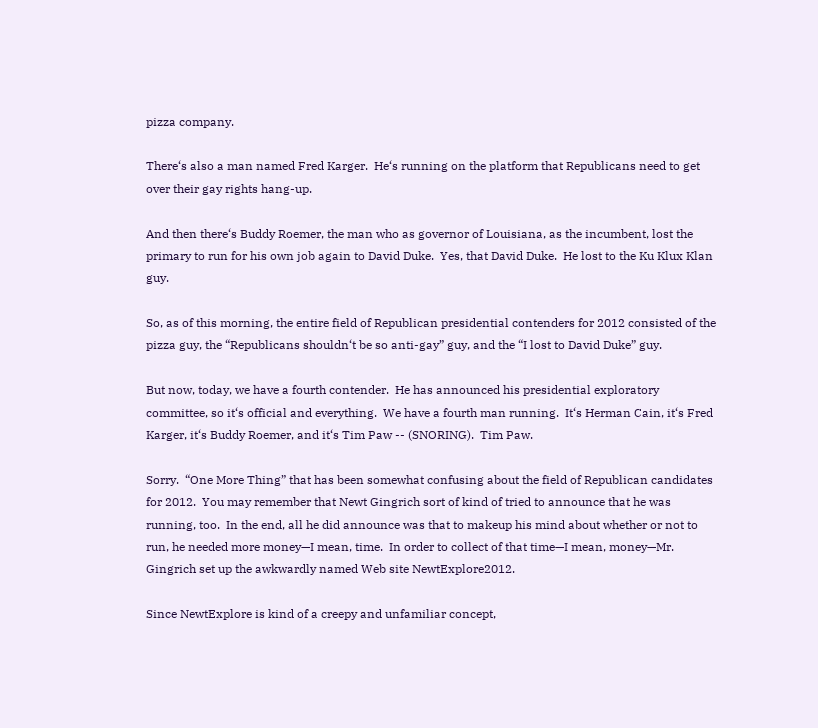pizza company.

There‘s also a man named Fred Karger.  He‘s running on the platform that Republicans need to get over their gay rights hang-up.

And then there‘s Buddy Roemer, the man who as governor of Louisiana, as the incumbent, lost the primary to run for his own job again to David Duke.  Yes, that David Duke.  He lost to the Ku Klux Klan guy.

So, as of this morning, the entire field of Republican presidential contenders for 2012 consisted of the pizza guy, the “Republicans shouldn‘t be so anti-gay” guy, and the “I lost to David Duke” guy.

But now, today, we have a fourth contender.  He has announced his presidential exploratory committee, so it‘s official and everything.  We have a fourth man running.  It‘s Herman Cain, it‘s Fred Karger, it‘s Buddy Roemer, and it‘s Tim Paw -- (SNORING).  Tim Paw.

Sorry.  “One More Thing” that has been somewhat confusing about the field of Republican candidates for 2012.  You may remember that Newt Gingrich sort of kind of tried to announce that he was running, too.  In the end, all he did announce was that to makeup his mind about whether or not to run, he needed more money—I mean, time.  In order to collect of that time—I mean, money—Mr. Gingrich set up the awkwardly named Web site NewtExplore2012.

Since NewtExplore is kind of a creepy and unfamiliar concept,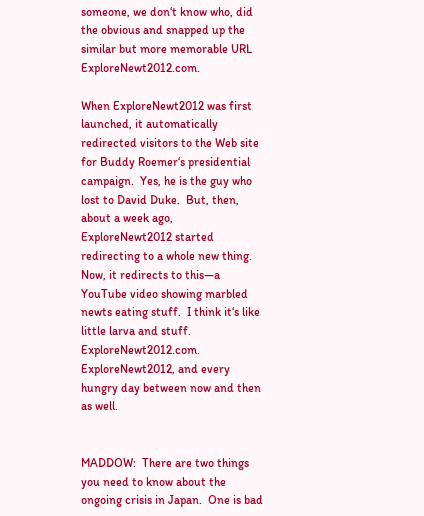someone, we don‘t know who, did the obvious and snapped up the similar but more memorable URL ExploreNewt2012.com.

When ExploreNewt2012 was first launched, it automatically redirected visitors to the Web site for Buddy Roemer‘s presidential campaign.  Yes, he is the guy who lost to David Duke.  But, then, about a week ago, ExploreNewt2012 started redirecting to a whole new thing.  Now, it redirects to this—a YouTube video showing marbled newts eating stuff.  I think it‘s like little larva and stuff.  ExploreNewt2012.com.  ExploreNewt2012, and every hungry day between now and then as well.


MADDOW:  There are two things you need to know about the ongoing crisis in Japan.  One is bad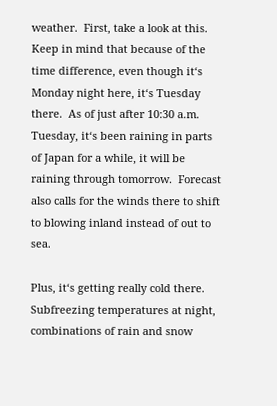weather.  First, take a look at this.  Keep in mind that because of the time difference, even though it‘s Monday night here, it‘s Tuesday there.  As of just after 10:30 a.m. Tuesday, it‘s been raining in parts of Japan for a while, it will be raining through tomorrow.  Forecast also calls for the winds there to shift to blowing inland instead of out to sea.

Plus, it‘s getting really cold there.  Subfreezing temperatures at night, combinations of rain and snow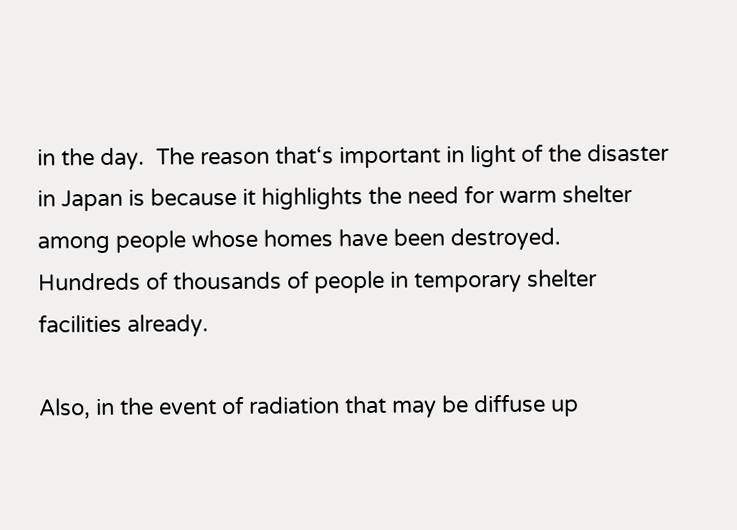in the day.  The reason that‘s important in light of the disaster in Japan is because it highlights the need for warm shelter among people whose homes have been destroyed.  Hundreds of thousands of people in temporary shelter facilities already.

Also, in the event of radiation that may be diffuse up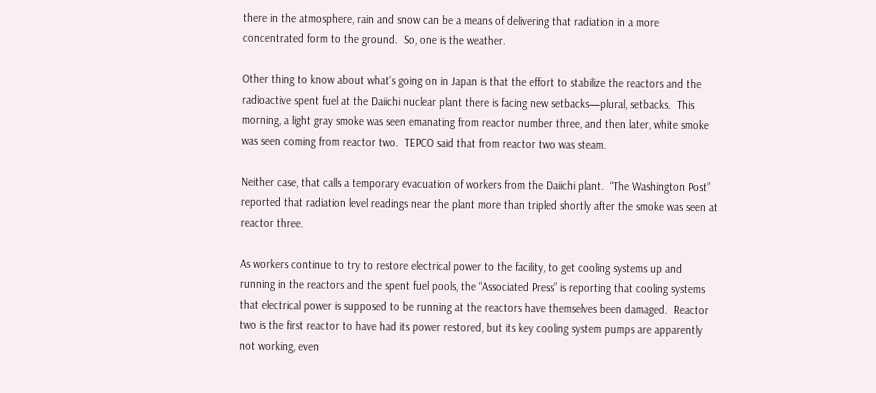there in the atmosphere, rain and snow can be a means of delivering that radiation in a more concentrated form to the ground.  So, one is the weather.

Other thing to know about what‘s going on in Japan is that the effort to stabilize the reactors and the radioactive spent fuel at the Daiichi nuclear plant there is facing new setbacks—plural, setbacks.  This morning, a light gray smoke was seen emanating from reactor number three, and then later, white smoke was seen coming from reactor two.  TEPCO said that from reactor two was steam.

Neither case, that calls a temporary evacuation of workers from the Daiichi plant.  “The Washington Post” reported that radiation level readings near the plant more than tripled shortly after the smoke was seen at reactor three.

As workers continue to try to restore electrical power to the facility, to get cooling systems up and running in the reactors and the spent fuel pools, the “Associated Press” is reporting that cooling systems that electrical power is supposed to be running at the reactors have themselves been damaged.  Reactor two is the first reactor to have had its power restored, but its key cooling system pumps are apparently not working, even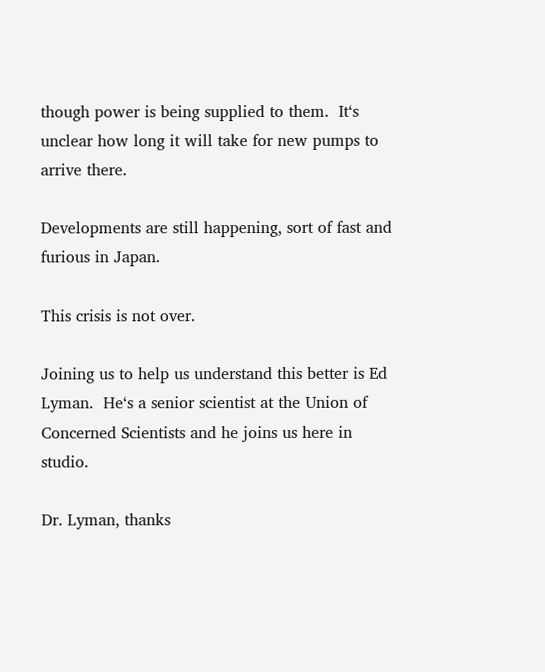though power is being supplied to them.  It‘s unclear how long it will take for new pumps to arrive there.

Developments are still happening, sort of fast and furious in Japan.

This crisis is not over.

Joining us to help us understand this better is Ed Lyman.  He‘s a senior scientist at the Union of Concerned Scientists and he joins us here in studio.

Dr. Lyman, thanks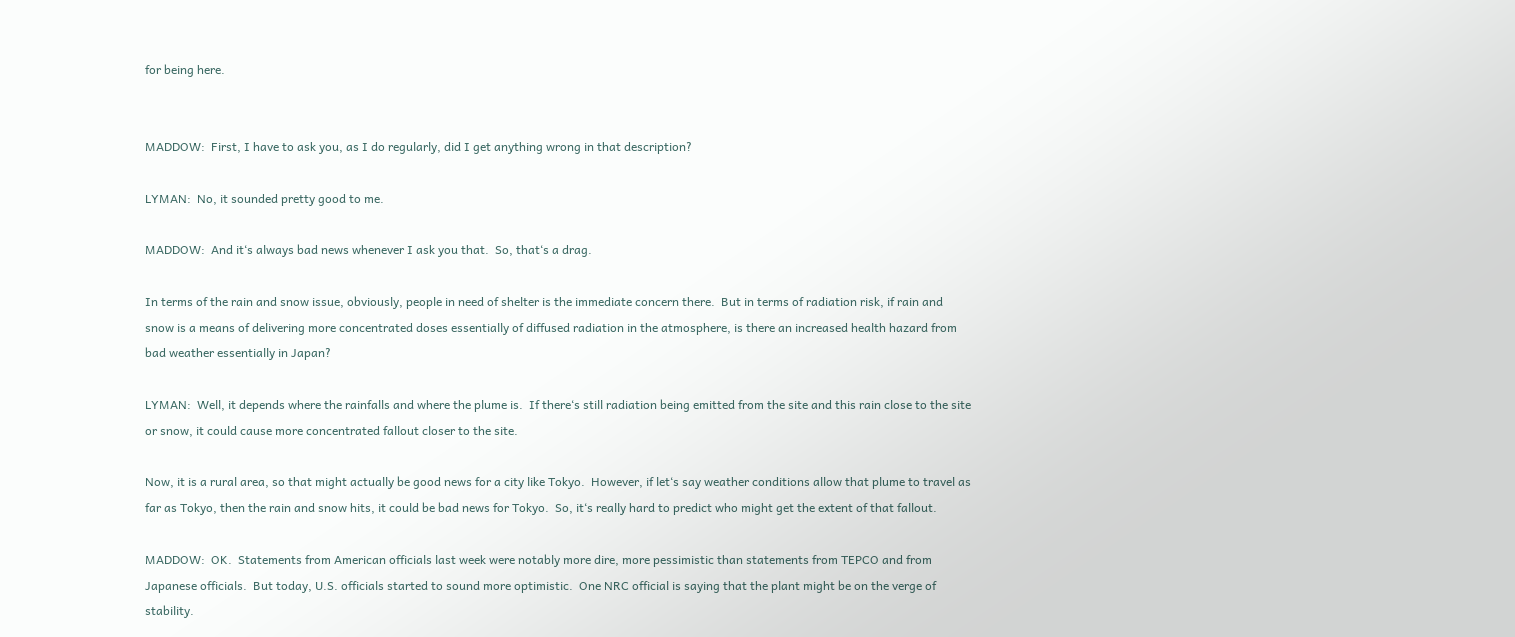for being here.


MADDOW:  First, I have to ask you, as I do regularly, did I get anything wrong in that description?

LYMAN:  No, it sounded pretty good to me.

MADDOW:  And it‘s always bad news whenever I ask you that.  So, that‘s a drag.

In terms of the rain and snow issue, obviously, people in need of shelter is the immediate concern there.  But in terms of radiation risk, if rain and snow is a means of delivering more concentrated doses essentially of diffused radiation in the atmosphere, is there an increased health hazard from bad weather essentially in Japan?

LYMAN:  Well, it depends where the rainfalls and where the plume is.  If there‘s still radiation being emitted from the site and this rain close to the site or snow, it could cause more concentrated fallout closer to the site.

Now, it is a rural area, so that might actually be good news for a city like Tokyo.  However, if let‘s say weather conditions allow that plume to travel as far as Tokyo, then the rain and snow hits, it could be bad news for Tokyo.  So, it‘s really hard to predict who might get the extent of that fallout.

MADDOW:  OK.  Statements from American officials last week were notably more dire, more pessimistic than statements from TEPCO and from Japanese officials.  But today, U.S. officials started to sound more optimistic.  One NRC official is saying that the plant might be on the verge of stability.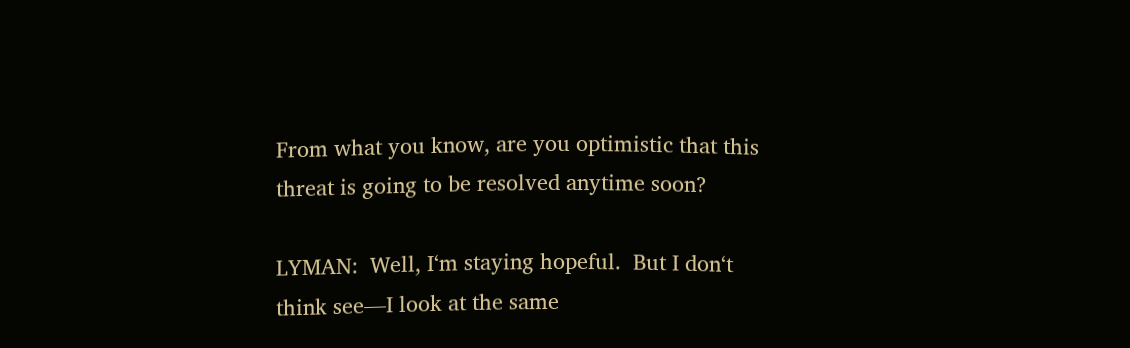From what you know, are you optimistic that this threat is going to be resolved anytime soon?

LYMAN:  Well, I‘m staying hopeful.  But I don‘t think see—I look at the same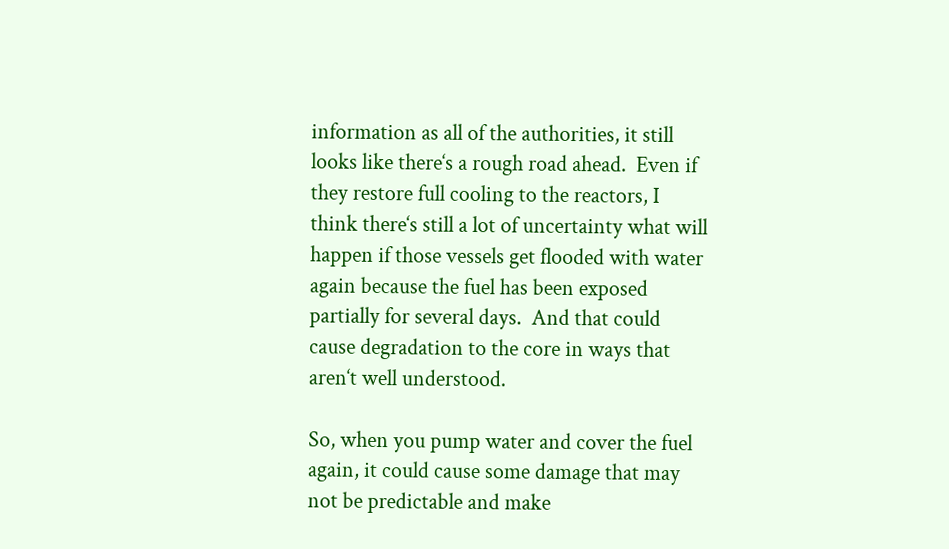information as all of the authorities, it still looks like there‘s a rough road ahead.  Even if they restore full cooling to the reactors, I think there‘s still a lot of uncertainty what will happen if those vessels get flooded with water again because the fuel has been exposed partially for several days.  And that could cause degradation to the core in ways that aren‘t well understood.

So, when you pump water and cover the fuel again, it could cause some damage that may not be predictable and make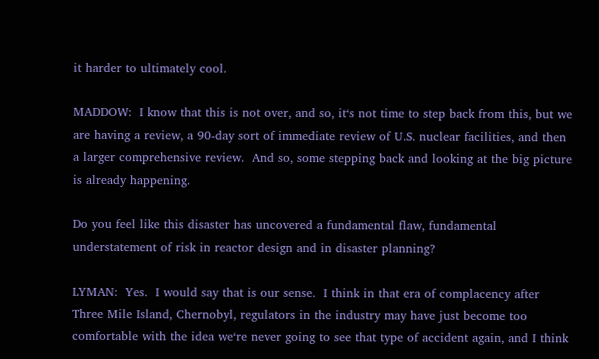it harder to ultimately cool.

MADDOW:  I know that this is not over, and so, it‘s not time to step back from this, but we are having a review, a 90-day sort of immediate review of U.S. nuclear facilities, and then a larger comprehensive review.  And so, some stepping back and looking at the big picture is already happening.

Do you feel like this disaster has uncovered a fundamental flaw, fundamental understatement of risk in reactor design and in disaster planning?

LYMAN:  Yes.  I would say that is our sense.  I think in that era of complacency after Three Mile Island, Chernobyl, regulators in the industry may have just become too comfortable with the idea we‘re never going to see that type of accident again, and I think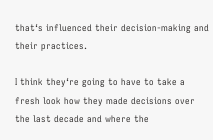that‘s influenced their decision-making and their practices.

I think they‘re going to have to take a fresh look how they made decisions over the last decade and where the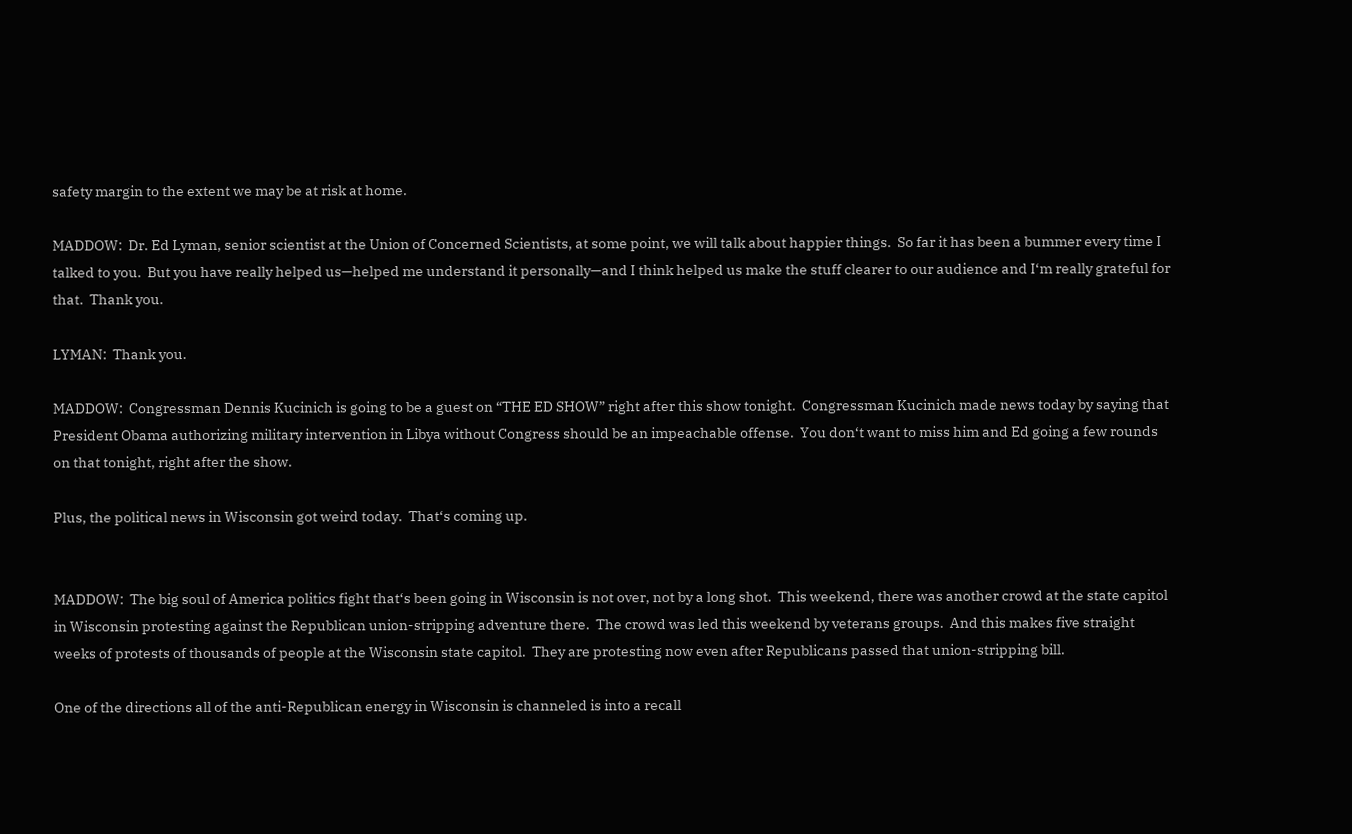safety margin to the extent we may be at risk at home.

MADDOW:  Dr. Ed Lyman, senior scientist at the Union of Concerned Scientists, at some point, we will talk about happier things.  So far it has been a bummer every time I talked to you.  But you have really helped us—helped me understand it personally—and I think helped us make the stuff clearer to our audience and I‘m really grateful for that.  Thank you.

LYMAN:  Thank you.

MADDOW:  Congressman Dennis Kucinich is going to be a guest on “THE ED SHOW” right after this show tonight.  Congressman Kucinich made news today by saying that President Obama authorizing military intervention in Libya without Congress should be an impeachable offense.  You don‘t want to miss him and Ed going a few rounds on that tonight, right after the show.

Plus, the political news in Wisconsin got weird today.  That‘s coming up.


MADDOW:  The big soul of America politics fight that‘s been going in Wisconsin is not over, not by a long shot.  This weekend, there was another crowd at the state capitol in Wisconsin protesting against the Republican union-stripping adventure there.  The crowd was led this weekend by veterans groups.  And this makes five straight weeks of protests of thousands of people at the Wisconsin state capitol.  They are protesting now even after Republicans passed that union-stripping bill.

One of the directions all of the anti-Republican energy in Wisconsin is channeled is into a recall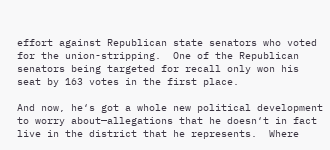effort against Republican state senators who voted for the union-stripping.  One of the Republican senators being targeted for recall only won his seat by 163 votes in the first place.

And now, he‘s got a whole new political development to worry about—allegations that he doesn‘t in fact live in the district that he represents.  Where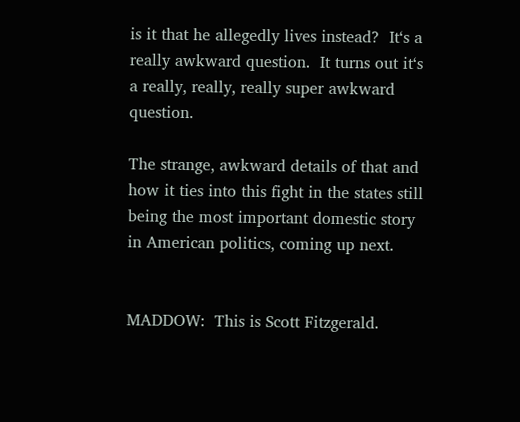is it that he allegedly lives instead?  It‘s a really awkward question.  It turns out it‘s a really, really, really super awkward question.

The strange, awkward details of that and how it ties into this fight in the states still being the most important domestic story in American politics, coming up next.


MADDOW:  This is Scott Fitzgerald.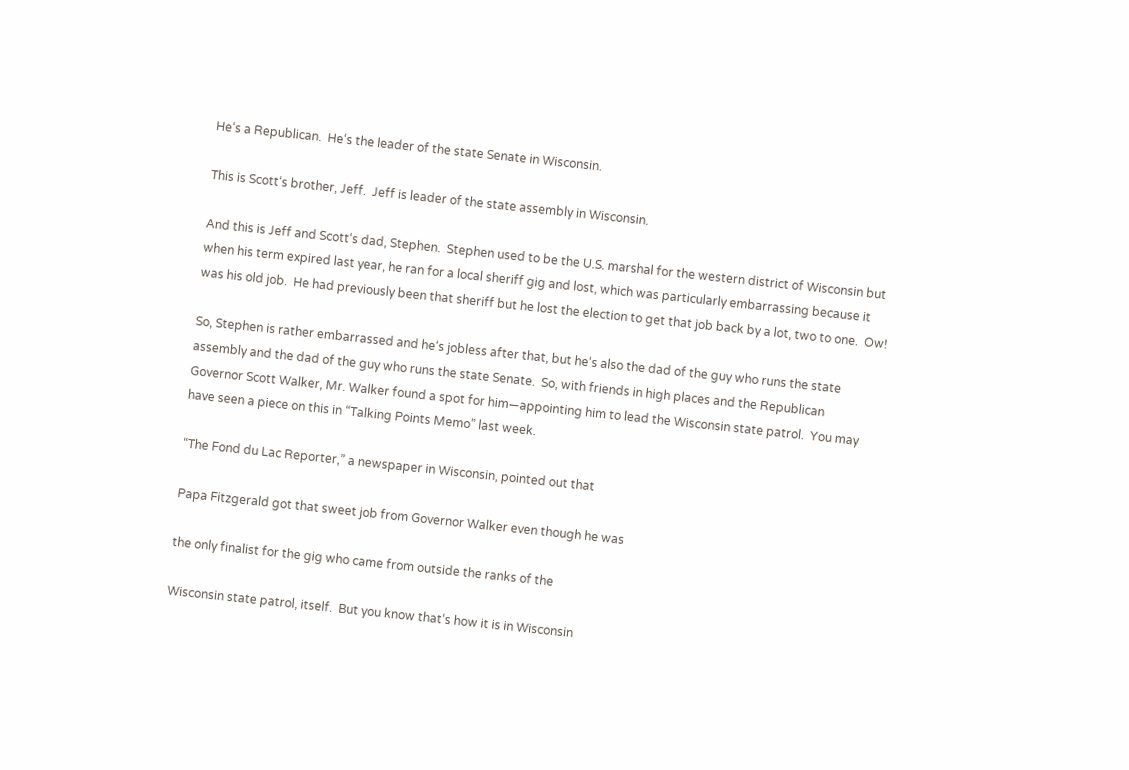He‘s a Republican.  He‘s the leader of the state Senate in Wisconsin.

This is Scott‘s brother, Jeff.  Jeff is leader of the state assembly in Wisconsin.

And this is Jeff and Scott‘s dad, Stephen.  Stephen used to be the U.S. marshal for the western district of Wisconsin but when his term expired last year, he ran for a local sheriff gig and lost, which was particularly embarrassing because it was his old job.  He had previously been that sheriff but he lost the election to get that job back by a lot, two to one.  Ow!

So, Stephen is rather embarrassed and he‘s jobless after that, but he‘s also the dad of the guy who runs the state assembly and the dad of the guy who runs the state Senate.  So, with friends in high places and the Republican Governor Scott Walker, Mr. Walker found a spot for him—appointing him to lead the Wisconsin state patrol.  You may have seen a piece on this in “Talking Points Memo” last week.

“The Fond du Lac Reporter,” a newspaper in Wisconsin, pointed out that

Papa Fitzgerald got that sweet job from Governor Walker even though he was

the only finalist for the gig who came from outside the ranks of the

Wisconsin state patrol, itself.  But you know that‘s how it is in Wisconsin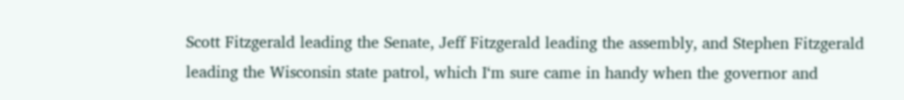Scott Fitzgerald leading the Senate, Jeff Fitzgerald leading the assembly, and Stephen Fitzgerald leading the Wisconsin state patrol, which I‘m sure came in handy when the governor and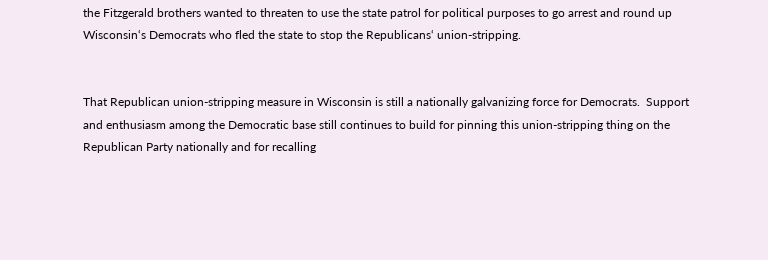the Fitzgerald brothers wanted to threaten to use the state patrol for political purposes to go arrest and round up Wisconsin‘s Democrats who fled the state to stop the Republicans‘ union-stripping.


That Republican union-stripping measure in Wisconsin is still a nationally galvanizing force for Democrats.  Support and enthusiasm among the Democratic base still continues to build for pinning this union-stripping thing on the Republican Party nationally and for recalling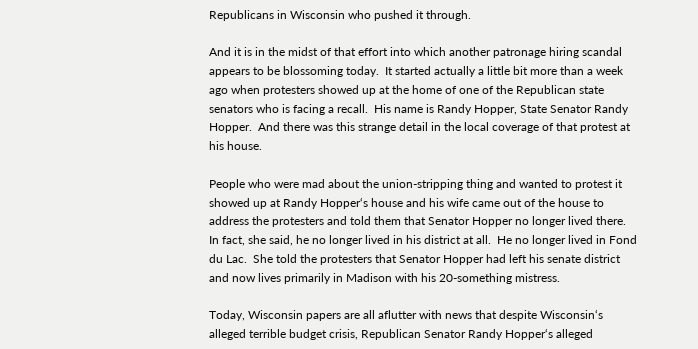Republicans in Wisconsin who pushed it through.

And it is in the midst of that effort into which another patronage hiring scandal appears to be blossoming today.  It started actually a little bit more than a week ago when protesters showed up at the home of one of the Republican state senators who is facing a recall.  His name is Randy Hopper, State Senator Randy Hopper.  And there was this strange detail in the local coverage of that protest at his house.

People who were mad about the union-stripping thing and wanted to protest it showed up at Randy Hopper‘s house and his wife came out of the house to address the protesters and told them that Senator Hopper no longer lived there.  In fact, she said, he no longer lived in his district at all.  He no longer lived in Fond du Lac.  She told the protesters that Senator Hopper had left his senate district and now lives primarily in Madison with his 20-something mistress.

Today, Wisconsin papers are all aflutter with news that despite Wisconsin‘s alleged terrible budget crisis, Republican Senator Randy Hopper‘s alleged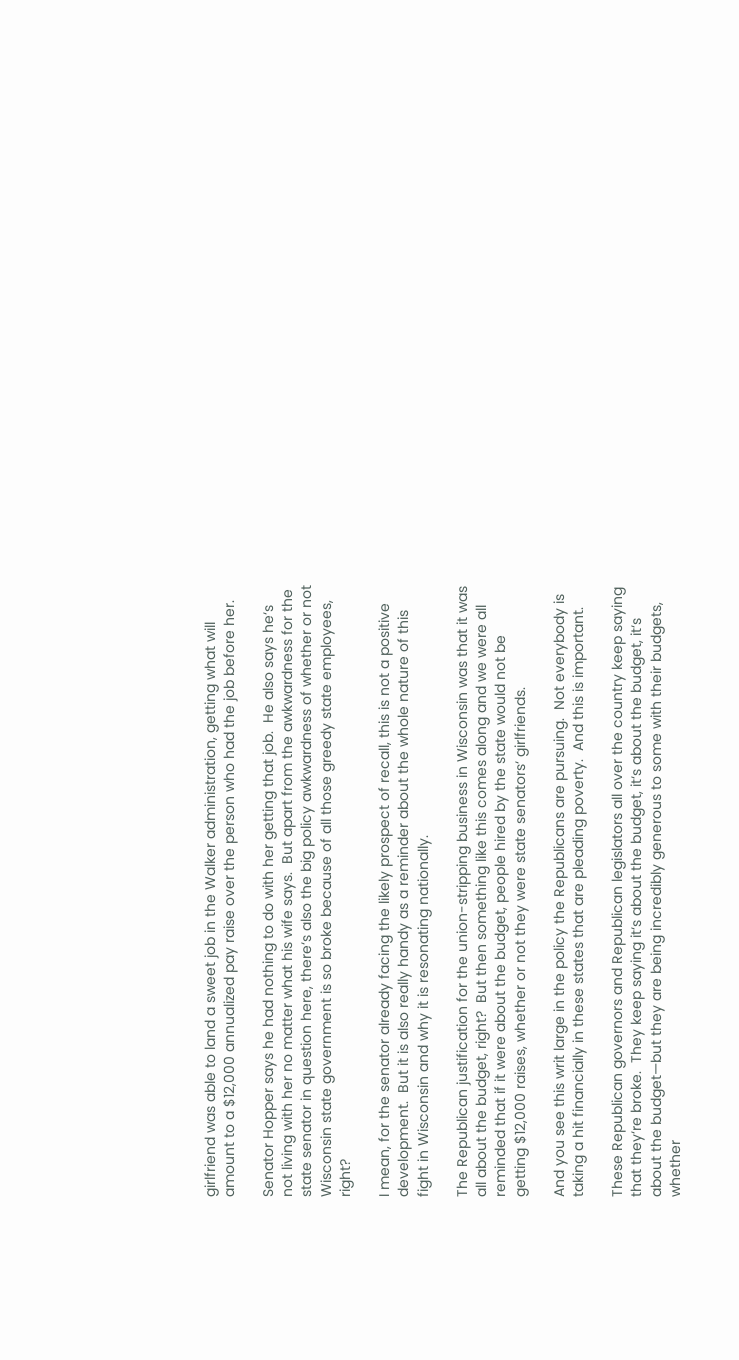girlfriend was able to land a sweet job in the Walker administration, getting what will amount to a $12,000 annualized pay raise over the person who had the job before her.

Senator Hopper says he had nothing to do with her getting that job.  He also says he‘s not living with her no matter what his wife says.  But apart from the awkwardness for the state senator in question here, there‘s also the big policy awkwardness of whether or not Wisconsin state government is so broke because of all those greedy state employees, right?

I mean, for the senator already facing the likely prospect of recall, this is not a positive development.  But it is also really handy as a reminder about the whole nature of this fight in Wisconsin and why it is resonating nationally.

The Republican justification for the union-stripping business in Wisconsin was that it was all about the budget, right?  But then something like this comes along and we were all reminded that if it were about the budget, people hired by the state would not be getting $12,000 raises, whether or not they were state senators‘ girlfriends.

And you see this writ large in the policy the Republicans are pursuing.  Not everybody is taking a hit financially in these states that are pleading poverty.  And this is important.

These Republican governors and Republican legislators all over the country keep saying that they‘re broke.  They keep saying it‘s about the budget, it‘s about the budget, it‘s about the budget—but they are being incredibly generous to some with their budgets, whether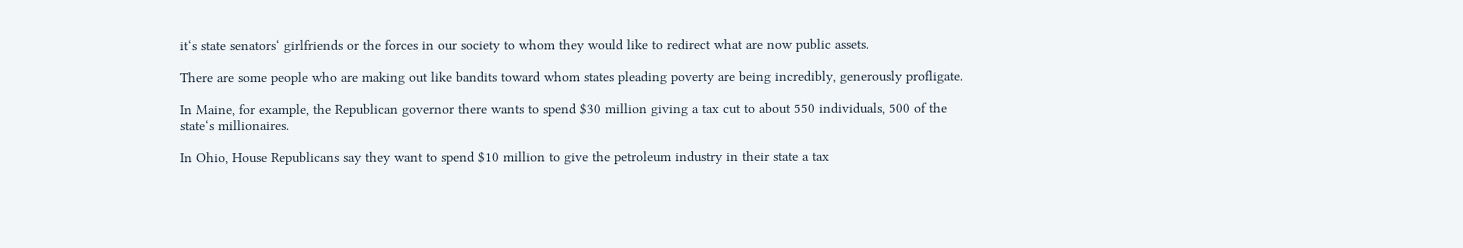it‘s state senators‘ girlfriends or the forces in our society to whom they would like to redirect what are now public assets.

There are some people who are making out like bandits toward whom states pleading poverty are being incredibly, generously profligate.

In Maine, for example, the Republican governor there wants to spend $30 million giving a tax cut to about 550 individuals, 500 of the state‘s millionaires.

In Ohio, House Republicans say they want to spend $10 million to give the petroleum industry in their state a tax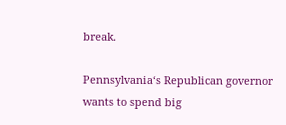break.

Pennsylvania‘s Republican governor wants to spend big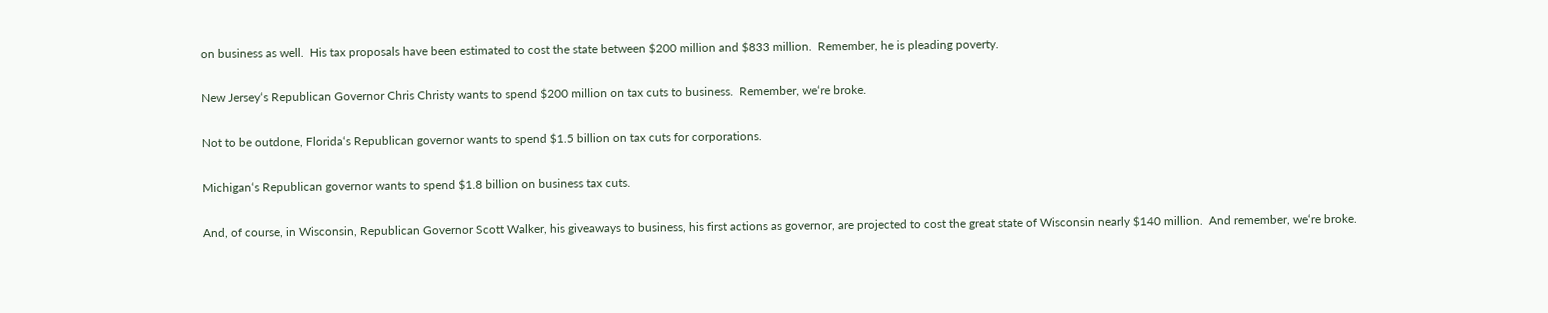on business as well.  His tax proposals have been estimated to cost the state between $200 million and $833 million.  Remember, he is pleading poverty.

New Jersey‘s Republican Governor Chris Christy wants to spend $200 million on tax cuts to business.  Remember, we‘re broke.

Not to be outdone, Florida‘s Republican governor wants to spend $1.5 billion on tax cuts for corporations.

Michigan‘s Republican governor wants to spend $1.8 billion on business tax cuts.

And, of course, in Wisconsin, Republican Governor Scott Walker, his giveaways to business, his first actions as governor, are projected to cost the great state of Wisconsin nearly $140 million.  And remember, we‘re broke.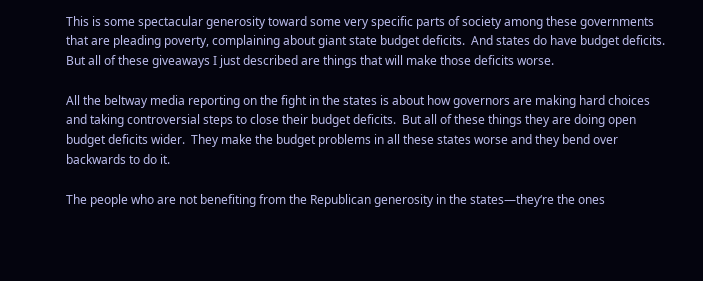This is some spectacular generosity toward some very specific parts of society among these governments that are pleading poverty, complaining about giant state budget deficits.  And states do have budget deficits.  But all of these giveaways I just described are things that will make those deficits worse.

All the beltway media reporting on the fight in the states is about how governors are making hard choices and taking controversial steps to close their budget deficits.  But all of these things they are doing open budget deficits wider.  They make the budget problems in all these states worse and they bend over backwards to do it.

The people who are not benefiting from the Republican generosity in the states—they‘re the ones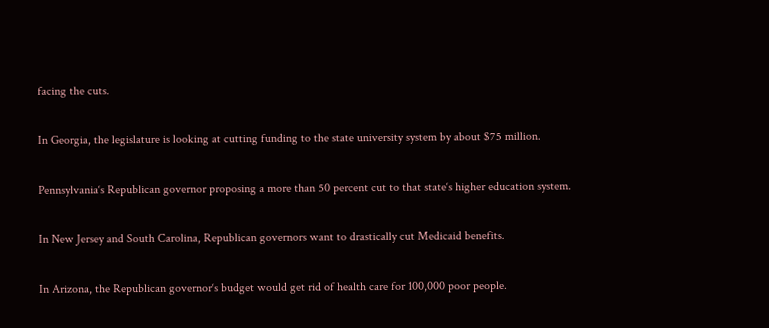facing the cuts.

In Georgia, the legislature is looking at cutting funding to the state university system by about $75 million.

Pennsylvania‘s Republican governor proposing a more than 50 percent cut to that state‘s higher education system.

In New Jersey and South Carolina, Republican governors want to drastically cut Medicaid benefits.

In Arizona, the Republican governor‘s budget would get rid of health care for 100,000 poor people.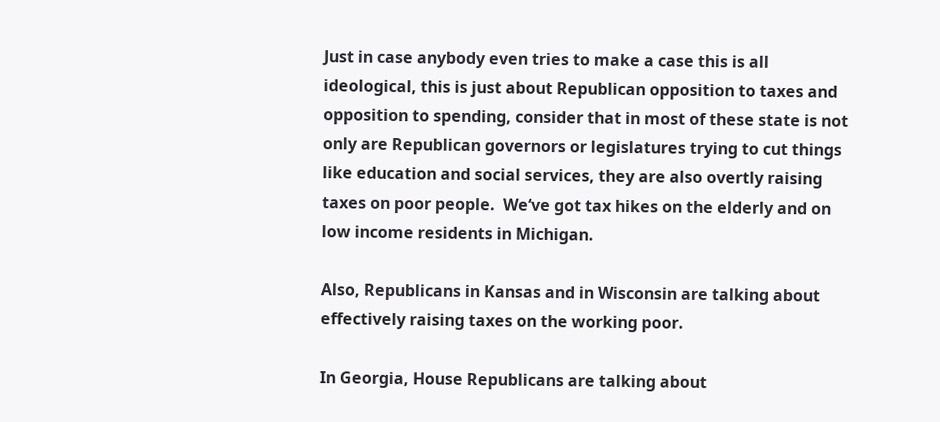Just in case anybody even tries to make a case this is all ideological, this is just about Republican opposition to taxes and opposition to spending, consider that in most of these state is not only are Republican governors or legislatures trying to cut things like education and social services, they are also overtly raising taxes on poor people.  We‘ve got tax hikes on the elderly and on low income residents in Michigan.

Also, Republicans in Kansas and in Wisconsin are talking about effectively raising taxes on the working poor.

In Georgia, House Republicans are talking about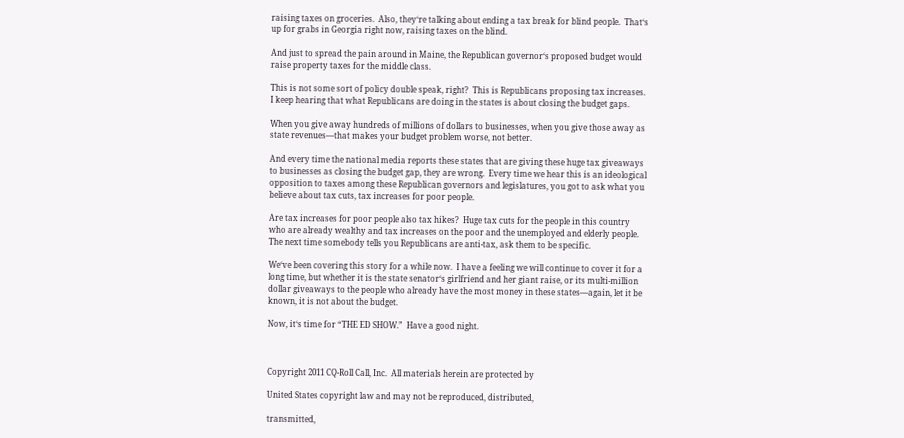raising taxes on groceries.  Also, they‘re talking about ending a tax break for blind people.  That‘s up for grabs in Georgia right now, raising taxes on the blind.

And just to spread the pain around in Maine, the Republican governor‘s proposed budget would raise property taxes for the middle class.

This is not some sort of policy double speak, right?  This is Republicans proposing tax increases.  I keep hearing that what Republicans are doing in the states is about closing the budget gaps.

When you give away hundreds of millions of dollars to businesses, when you give those away as state revenues—that makes your budget problem worse, not better.

And every time the national media reports these states that are giving these huge tax giveaways to businesses as closing the budget gap, they are wrong.  Every time we hear this is an ideological opposition to taxes among these Republican governors and legislatures, you got to ask what you believe about tax cuts, tax increases for poor people.

Are tax increases for poor people also tax hikes?  Huge tax cuts for the people in this country who are already wealthy and tax increases on the poor and the unemployed and elderly people.  The next time somebody tells you Republicans are anti-tax, ask them to be specific.

We‘ve been covering this story for a while now.  I have a feeling we will continue to cover it for a long time, but whether it is the state senator‘s girlfriend and her giant raise, or its multi-million dollar giveaways to the people who already have the most money in these states—again, let it be known, it is not about the budget.

Now, it‘s time for “THE ED SHOW.”  Have a good night.



Copyright 2011 CQ-Roll Call, Inc.  All materials herein are protected by

United States copyright law and may not be reproduced, distributed,

transmitted,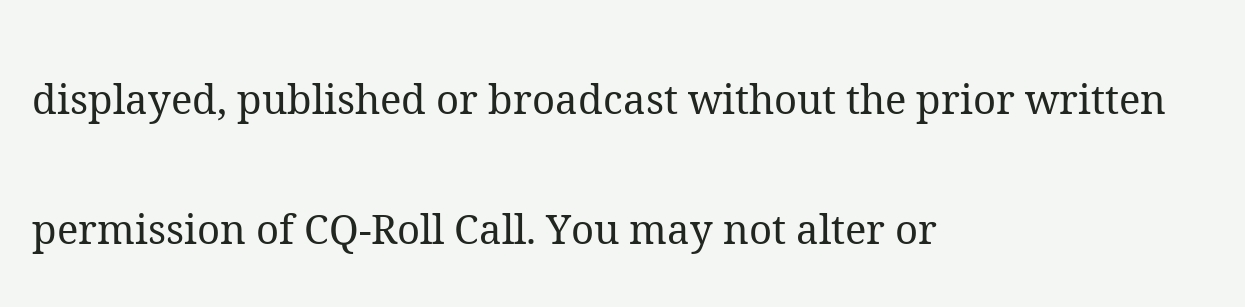displayed, published or broadcast without the prior written

permission of CQ-Roll Call. You may not alter or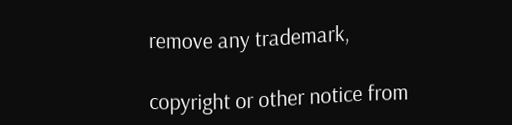remove any trademark,

copyright or other notice from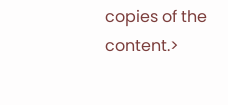copies of the content.>